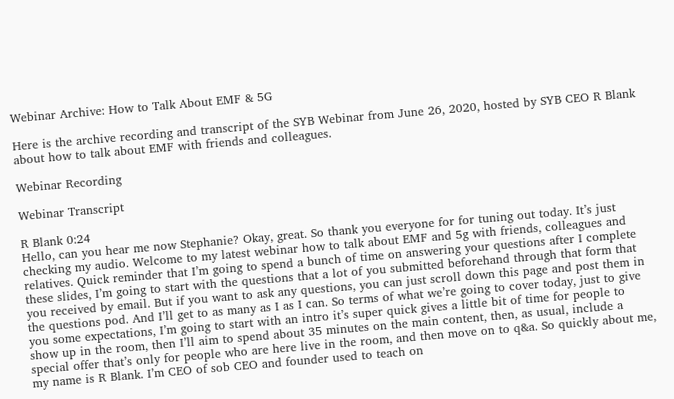Webinar Archive: How to Talk About EMF & 5G

Here is the archive recording and transcript of the SYB Webinar from June 26, 2020, hosted by SYB CEO R Blank about how to talk about EMF with friends and colleagues.

Webinar Recording

Webinar Transcript

R Blank 0:24
Hello, can you hear me now Stephanie? Okay, great. So thank you everyone for for tuning out today. It’s just checking my audio. Welcome to my latest webinar how to talk about EMF and 5g with friends, colleagues and relatives. Quick reminder that I’m going to spend a bunch of time on answering your questions after I complete these slides, I’m going to start with the questions that a lot of you submitted beforehand through that form that you received by email. But if you want to ask any questions, you can just scroll down this page and post them in the questions pod. And I’ll get to as many as I as I can. So terms of what we’re going to cover today, just to give you some expectations, I’m going to start with an intro it’s super quick gives a little bit of time for people to show up in the room, then I’ll aim to spend about 35 minutes on the main content, then, as usual, include a special offer that’s only for people who are here live in the room, and then move on to q&a. So quickly about me, my name is R Blank. I’m CEO of sob CEO and founder used to teach on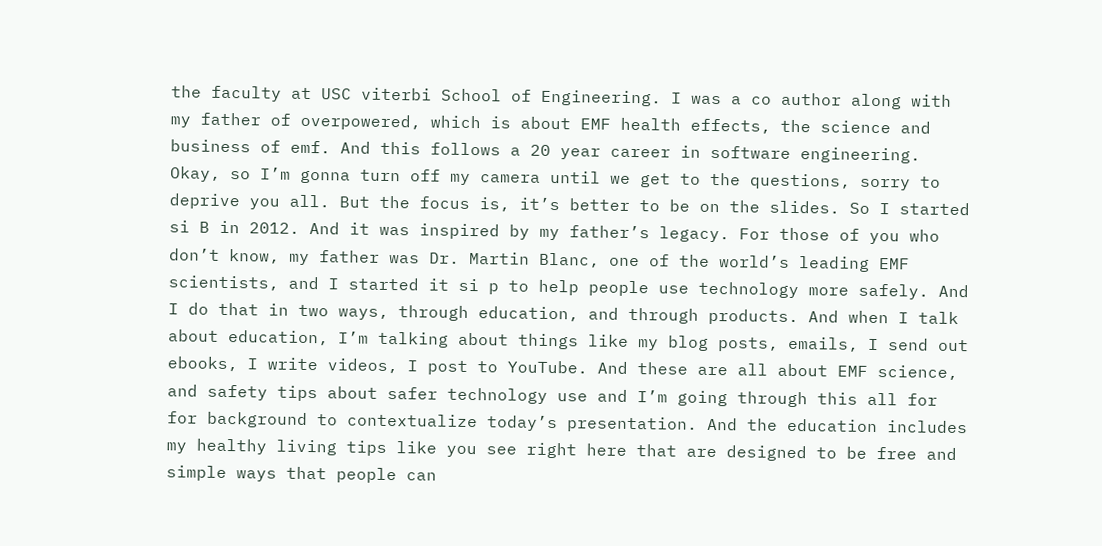the faculty at USC viterbi School of Engineering. I was a co author along with my father of overpowered, which is about EMF health effects, the science and business of emf. And this follows a 20 year career in software engineering. Okay, so I’m gonna turn off my camera until we get to the questions, sorry to deprive you all. But the focus is, it’s better to be on the slides. So I started si B in 2012. And it was inspired by my father’s legacy. For those of you who don’t know, my father was Dr. Martin Blanc, one of the world’s leading EMF scientists, and I started it si p to help people use technology more safely. And I do that in two ways, through education, and through products. And when I talk about education, I’m talking about things like my blog posts, emails, I send out ebooks, I write videos, I post to YouTube. And these are all about EMF science, and safety tips about safer technology use and I’m going through this all for for background to contextualize today’s presentation. And the education includes my healthy living tips like you see right here that are designed to be free and simple ways that people can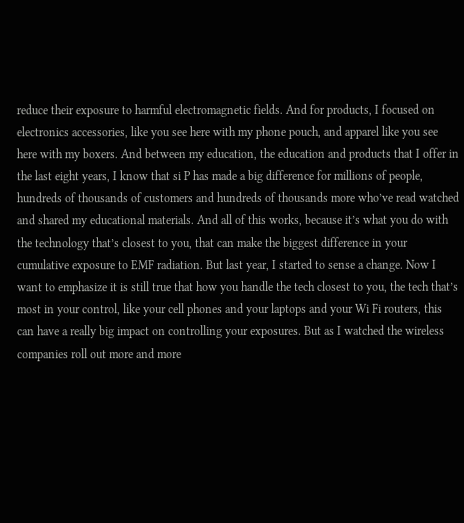reduce their exposure to harmful electromagnetic fields. And for products, I focused on electronics accessories, like you see here with my phone pouch, and apparel like you see here with my boxers. And between my education, the education and products that I offer in the last eight years, I know that si P has made a big difference for millions of people, hundreds of thousands of customers and hundreds of thousands more who’ve read watched and shared my educational materials. And all of this works, because it’s what you do with the technology that’s closest to you, that can make the biggest difference in your cumulative exposure to EMF radiation. But last year, I started to sense a change. Now I want to emphasize it is still true that how you handle the tech closest to you, the tech that’s most in your control, like your cell phones and your laptops and your Wi Fi routers, this can have a really big impact on controlling your exposures. But as I watched the wireless companies roll out more and more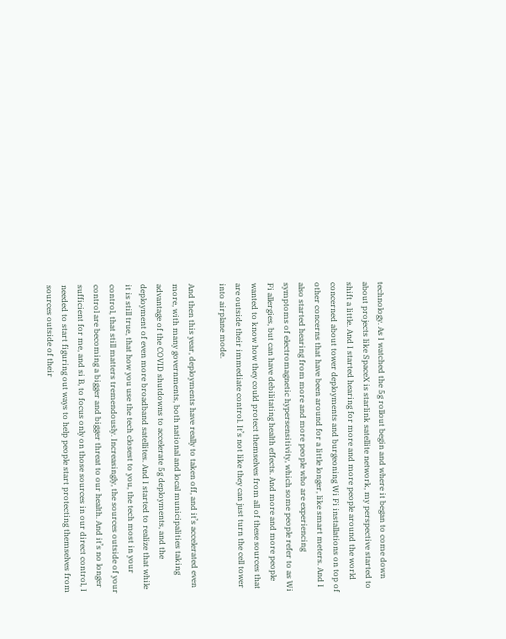technology. As I watched the 5g rollout begin and where it began to come down about projects like SpaceX is starlink satellite network, my perspective started to shift a little. And I started hearing for more and more people around the world concerned about tower deployments and burgeoning Wi Fi installations on top of other concerns that have been around for a little longer, like smart meters. And I also started hearing from more and more people who are experiencing symptoms of electromagnetic hypersensitivity, which some people refer to as Wi Fi allergies, but can have debilitating health effects. And more and more people wanted to know how they could protect themselves from all of these sources that are outside their immediate control. It’s not like they can just turn the cell tower into airplane mode.

And then this year, deployments have really to taken off, and it’s accelerated even more, with many governments, both national and local municipalities taking advantage of the COVID shutdowns to accelerate 5g deployments, and the deployment of even more broadband satellites. And I started to realize that while it is still true, that how you use the tech closest to you, the tech most in your control, that still matters tremendously. Increasingly, the sources outside of your control are becoming a bigger and bigger threat to our health. And it’s no longer sufficient for me, and si B, to focus only on those sources in our direct control, I needed to start figuring out ways to help people start protecting themselves from sources outside of their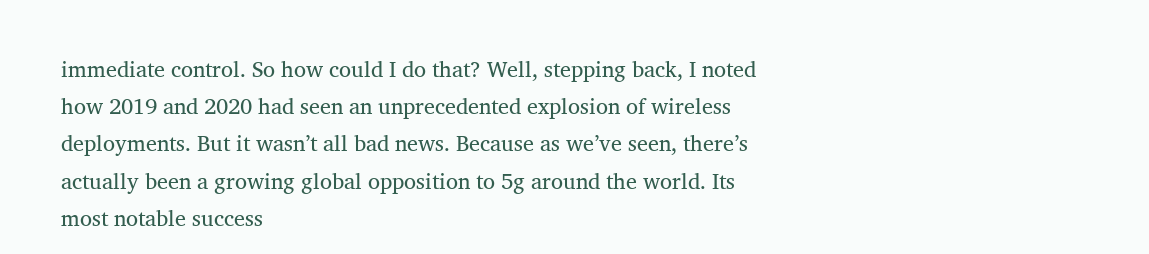immediate control. So how could I do that? Well, stepping back, I noted how 2019 and 2020 had seen an unprecedented explosion of wireless deployments. But it wasn’t all bad news. Because as we’ve seen, there’s actually been a growing global opposition to 5g around the world. Its most notable success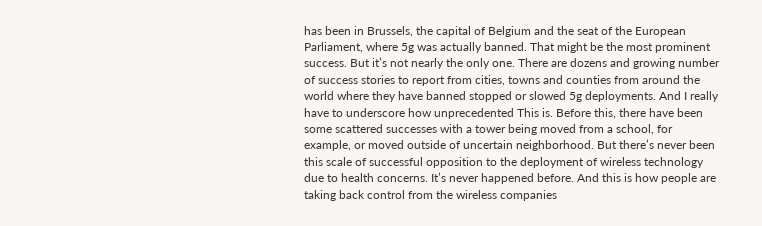has been in Brussels, the capital of Belgium and the seat of the European Parliament, where 5g was actually banned. That might be the most prominent success. But it’s not nearly the only one. There are dozens and growing number of success stories to report from cities, towns and counties from around the world where they have banned stopped or slowed 5g deployments. And I really have to underscore how unprecedented This is. Before this, there have been some scattered successes with a tower being moved from a school, for example, or moved outside of uncertain neighborhood. But there’s never been this scale of successful opposition to the deployment of wireless technology due to health concerns. It’s never happened before. And this is how people are taking back control from the wireless companies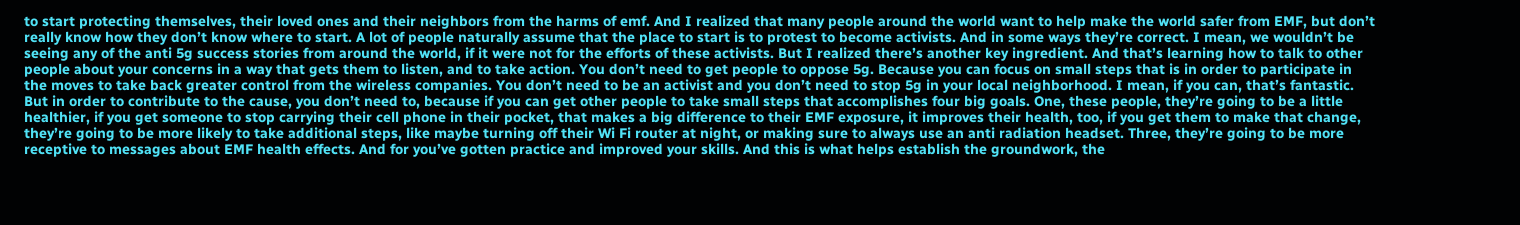to start protecting themselves, their loved ones and their neighbors from the harms of emf. And I realized that many people around the world want to help make the world safer from EMF, but don’t really know how they don’t know where to start. A lot of people naturally assume that the place to start is to protest to become activists. And in some ways they’re correct. I mean, we wouldn’t be seeing any of the anti 5g success stories from around the world, if it were not for the efforts of these activists. But I realized there’s another key ingredient. And that’s learning how to talk to other people about your concerns in a way that gets them to listen, and to take action. You don’t need to get people to oppose 5g. Because you can focus on small steps that is in order to participate in the moves to take back greater control from the wireless companies. You don’t need to be an activist and you don’t need to stop 5g in your local neighborhood. I mean, if you can, that’s fantastic. But in order to contribute to the cause, you don’t need to, because if you can get other people to take small steps that accomplishes four big goals. One, these people, they’re going to be a little healthier, if you get someone to stop carrying their cell phone in their pocket, that makes a big difference to their EMF exposure, it improves their health, too, if you get them to make that change, they’re going to be more likely to take additional steps, like maybe turning off their Wi Fi router at night, or making sure to always use an anti radiation headset. Three, they’re going to be more receptive to messages about EMF health effects. And for you’ve gotten practice and improved your skills. And this is what helps establish the groundwork, the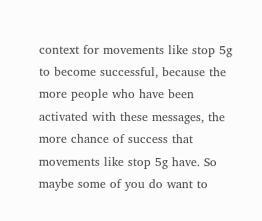context for movements like stop 5g to become successful, because the more people who have been activated with these messages, the more chance of success that movements like stop 5g have. So maybe some of you do want to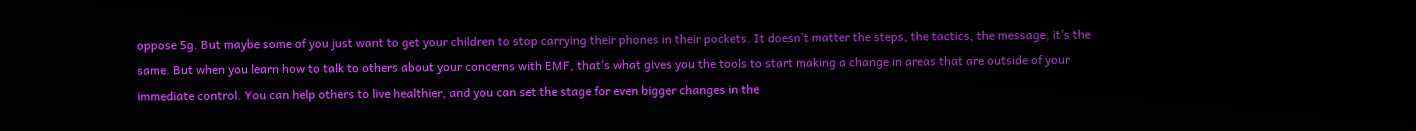oppose 5g. But maybe some of you just want to get your children to stop carrying their phones in their pockets. It doesn’t matter the steps, the tactics, the message, it’s the same. But when you learn how to talk to others about your concerns with EMF, that’s what gives you the tools to start making a change in areas that are outside of your immediate control. You can help others to live healthier, and you can set the stage for even bigger changes in the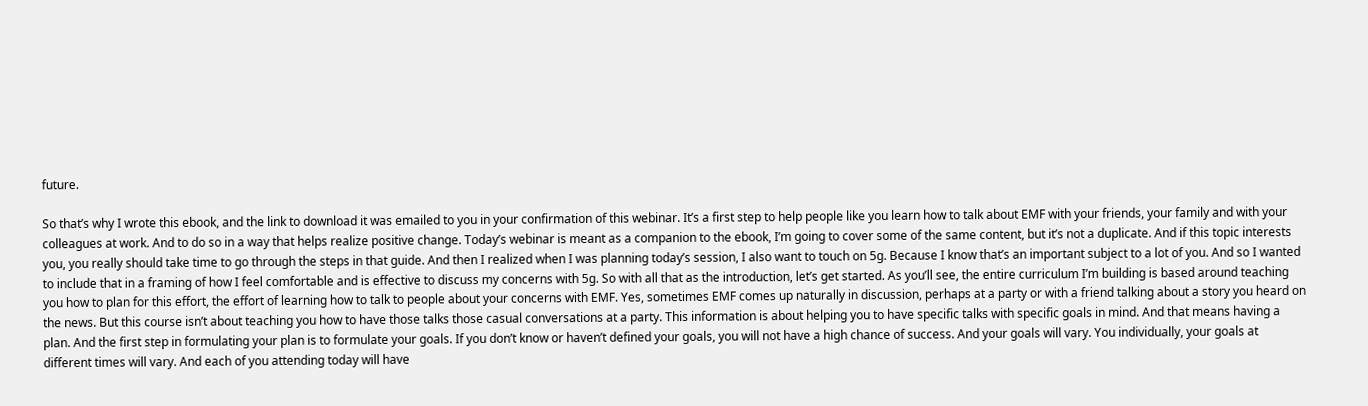future.

So that’s why I wrote this ebook, and the link to download it was emailed to you in your confirmation of this webinar. It’s a first step to help people like you learn how to talk about EMF with your friends, your family and with your colleagues at work. And to do so in a way that helps realize positive change. Today’s webinar is meant as a companion to the ebook, I’m going to cover some of the same content, but it’s not a duplicate. And if this topic interests you, you really should take time to go through the steps in that guide. And then I realized when I was planning today’s session, I also want to touch on 5g. Because I know that’s an important subject to a lot of you. And so I wanted to include that in a framing of how I feel comfortable and is effective to discuss my concerns with 5g. So with all that as the introduction, let’s get started. As you’ll see, the entire curriculum I’m building is based around teaching you how to plan for this effort, the effort of learning how to talk to people about your concerns with EMF. Yes, sometimes EMF comes up naturally in discussion, perhaps at a party or with a friend talking about a story you heard on the news. But this course isn’t about teaching you how to have those talks those casual conversations at a party. This information is about helping you to have specific talks with specific goals in mind. And that means having a plan. And the first step in formulating your plan is to formulate your goals. If you don’t know or haven’t defined your goals, you will not have a high chance of success. And your goals will vary. You individually, your goals at different times will vary. And each of you attending today will have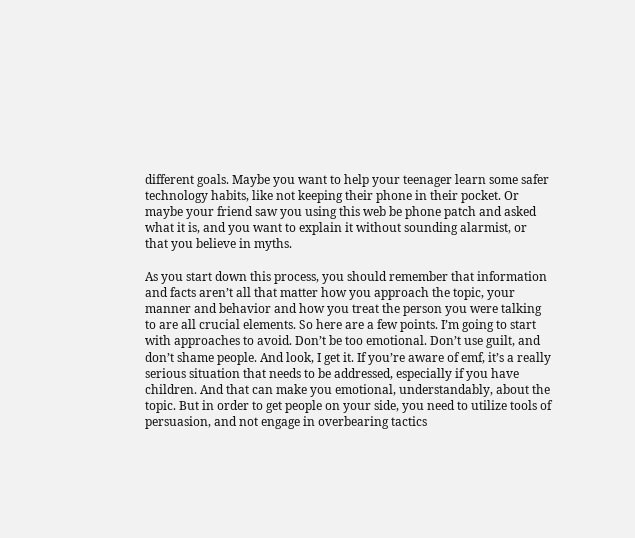different goals. Maybe you want to help your teenager learn some safer technology habits, like not keeping their phone in their pocket. Or maybe your friend saw you using this web be phone patch and asked what it is, and you want to explain it without sounding alarmist, or that you believe in myths.

As you start down this process, you should remember that information and facts aren’t all that matter how you approach the topic, your manner and behavior and how you treat the person you were talking to are all crucial elements. So here are a few points. I’m going to start with approaches to avoid. Don’t be too emotional. Don’t use guilt, and don’t shame people. And look, I get it. If you’re aware of emf, it’s a really serious situation that needs to be addressed, especially if you have children. And that can make you emotional, understandably, about the topic. But in order to get people on your side, you need to utilize tools of persuasion, and not engage in overbearing tactics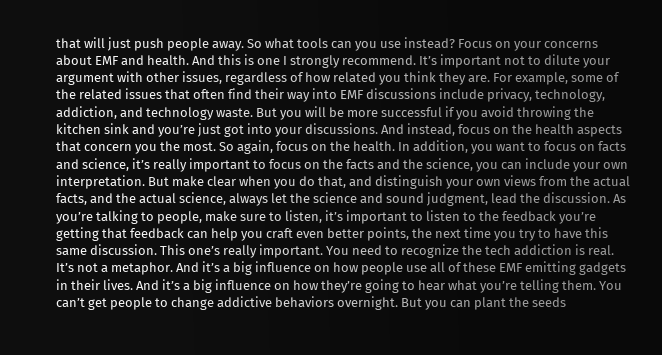that will just push people away. So what tools can you use instead? Focus on your concerns about EMF and health. And this is one I strongly recommend. It’s important not to dilute your argument with other issues, regardless of how related you think they are. For example, some of the related issues that often find their way into EMF discussions include privacy, technology, addiction, and technology waste. But you will be more successful if you avoid throwing the kitchen sink and you’re just got into your discussions. And instead, focus on the health aspects that concern you the most. So again, focus on the health. In addition, you want to focus on facts and science, it’s really important to focus on the facts and the science, you can include your own interpretation. But make clear when you do that, and distinguish your own views from the actual facts, and the actual science, always let the science and sound judgment, lead the discussion. As you’re talking to people, make sure to listen, it’s important to listen to the feedback you’re getting that feedback can help you craft even better points, the next time you try to have this same discussion. This one’s really important. You need to recognize the tech addiction is real. It’s not a metaphor. And it’s a big influence on how people use all of these EMF emitting gadgets in their lives. And it’s a big influence on how they’re going to hear what you’re telling them. You can’t get people to change addictive behaviors overnight. But you can plant the seeds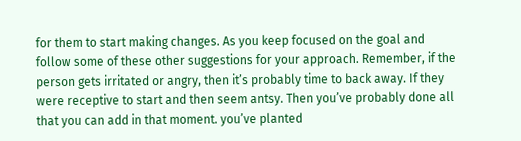for them to start making changes. As you keep focused on the goal and follow some of these other suggestions for your approach. Remember, if the person gets irritated or angry, then it’s probably time to back away. If they were receptive to start and then seem antsy. Then you’ve probably done all that you can add in that moment. you’ve planted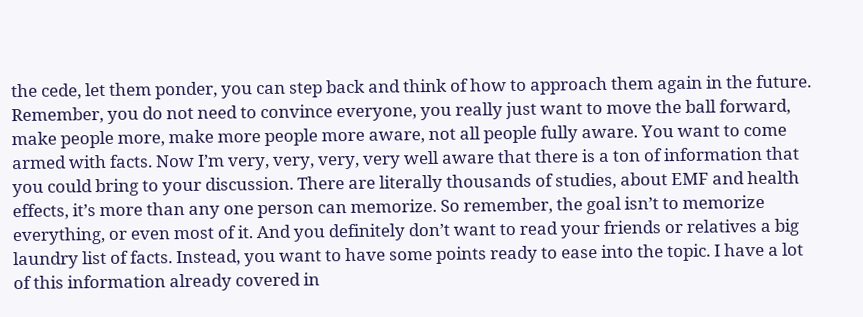the cede, let them ponder, you can step back and think of how to approach them again in the future. Remember, you do not need to convince everyone, you really just want to move the ball forward, make people more, make more people more aware, not all people fully aware. You want to come armed with facts. Now I’m very, very, very, very well aware that there is a ton of information that you could bring to your discussion. There are literally thousands of studies, about EMF and health effects, it’s more than any one person can memorize. So remember, the goal isn’t to memorize everything, or even most of it. And you definitely don’t want to read your friends or relatives a big laundry list of facts. Instead, you want to have some points ready to ease into the topic. I have a lot of this information already covered in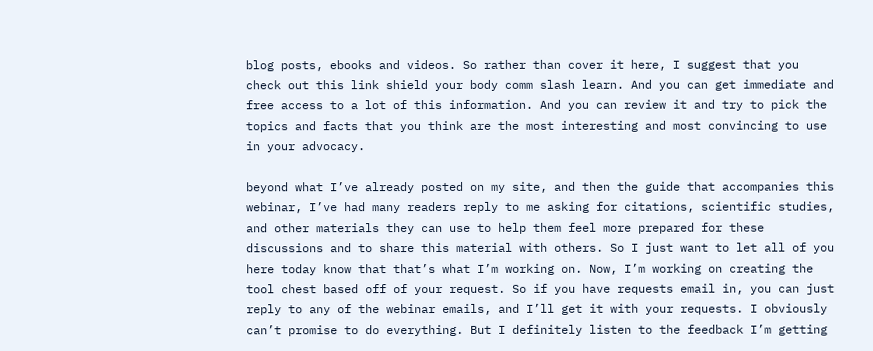blog posts, ebooks and videos. So rather than cover it here, I suggest that you check out this link shield your body comm slash learn. And you can get immediate and free access to a lot of this information. And you can review it and try to pick the topics and facts that you think are the most interesting and most convincing to use in your advocacy.

beyond what I’ve already posted on my site, and then the guide that accompanies this webinar, I’ve had many readers reply to me asking for citations, scientific studies, and other materials they can use to help them feel more prepared for these discussions and to share this material with others. So I just want to let all of you here today know that that’s what I’m working on. Now, I’m working on creating the tool chest based off of your request. So if you have requests email in, you can just reply to any of the webinar emails, and I’ll get it with your requests. I obviously can’t promise to do everything. But I definitely listen to the feedback I’m getting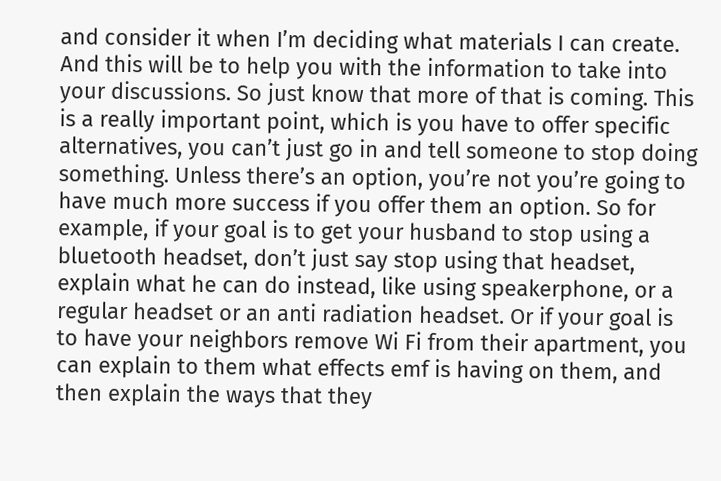and consider it when I’m deciding what materials I can create. And this will be to help you with the information to take into your discussions. So just know that more of that is coming. This is a really important point, which is you have to offer specific alternatives, you can’t just go in and tell someone to stop doing something. Unless there’s an option, you’re not you’re going to have much more success if you offer them an option. So for example, if your goal is to get your husband to stop using a bluetooth headset, don’t just say stop using that headset, explain what he can do instead, like using speakerphone, or a regular headset or an anti radiation headset. Or if your goal is to have your neighbors remove Wi Fi from their apartment, you can explain to them what effects emf is having on them, and then explain the ways that they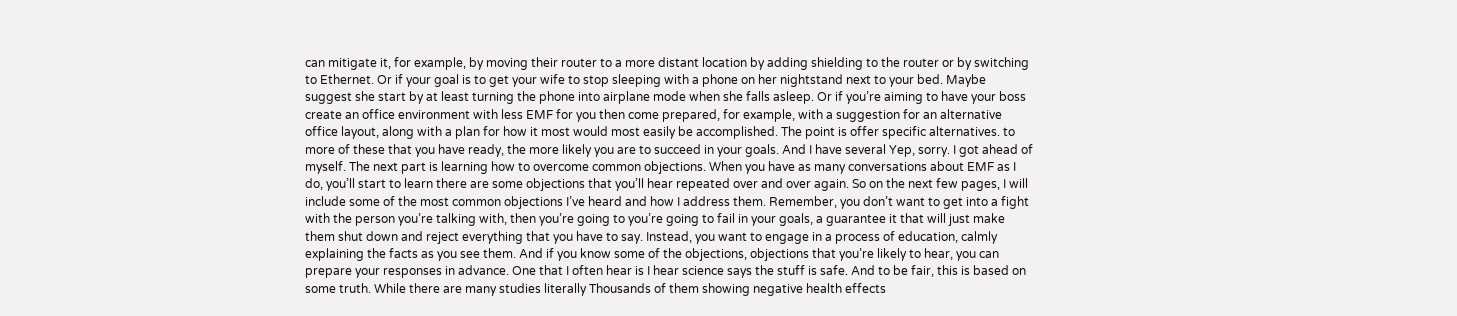can mitigate it, for example, by moving their router to a more distant location by adding shielding to the router or by switching to Ethernet. Or if your goal is to get your wife to stop sleeping with a phone on her nightstand next to your bed. Maybe suggest she start by at least turning the phone into airplane mode when she falls asleep. Or if you’re aiming to have your boss create an office environment with less EMF for you then come prepared, for example, with a suggestion for an alternative office layout, along with a plan for how it most would most easily be accomplished. The point is offer specific alternatives. to more of these that you have ready, the more likely you are to succeed in your goals. And I have several Yep, sorry. I got ahead of myself. The next part is learning how to overcome common objections. When you have as many conversations about EMF as I do, you’ll start to learn there are some objections that you’ll hear repeated over and over again. So on the next few pages, I will include some of the most common objections I’ve heard and how I address them. Remember, you don’t want to get into a fight with the person you’re talking with, then you’re going to you’re going to fail in your goals, a guarantee it that will just make them shut down and reject everything that you have to say. Instead, you want to engage in a process of education, calmly explaining the facts as you see them. And if you know some of the objections, objections that you’re likely to hear, you can prepare your responses in advance. One that I often hear is I hear science says the stuff is safe. And to be fair, this is based on some truth. While there are many studies literally Thousands of them showing negative health effects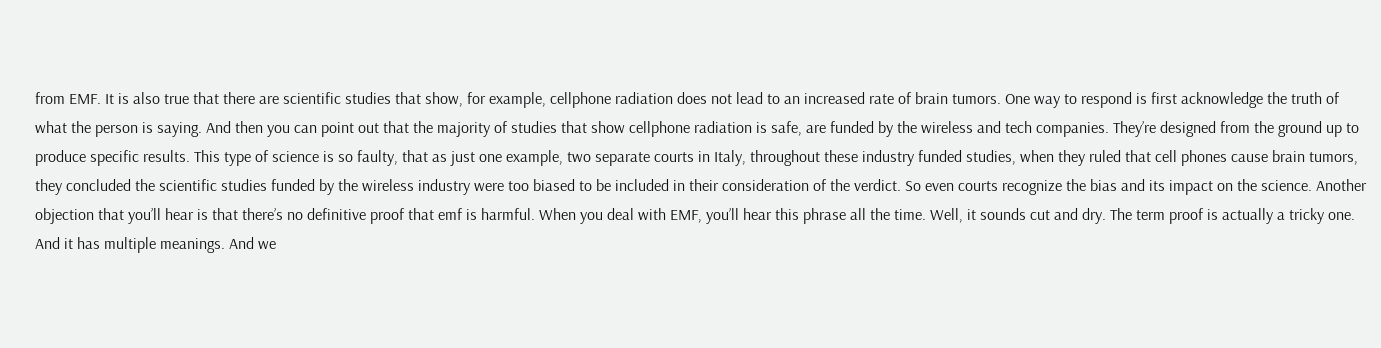from EMF. It is also true that there are scientific studies that show, for example, cellphone radiation does not lead to an increased rate of brain tumors. One way to respond is first acknowledge the truth of what the person is saying. And then you can point out that the majority of studies that show cellphone radiation is safe, are funded by the wireless and tech companies. They’re designed from the ground up to produce specific results. This type of science is so faulty, that as just one example, two separate courts in Italy, throughout these industry funded studies, when they ruled that cell phones cause brain tumors, they concluded the scientific studies funded by the wireless industry were too biased to be included in their consideration of the verdict. So even courts recognize the bias and its impact on the science. Another objection that you’ll hear is that there’s no definitive proof that emf is harmful. When you deal with EMF, you’ll hear this phrase all the time. Well, it sounds cut and dry. The term proof is actually a tricky one. And it has multiple meanings. And we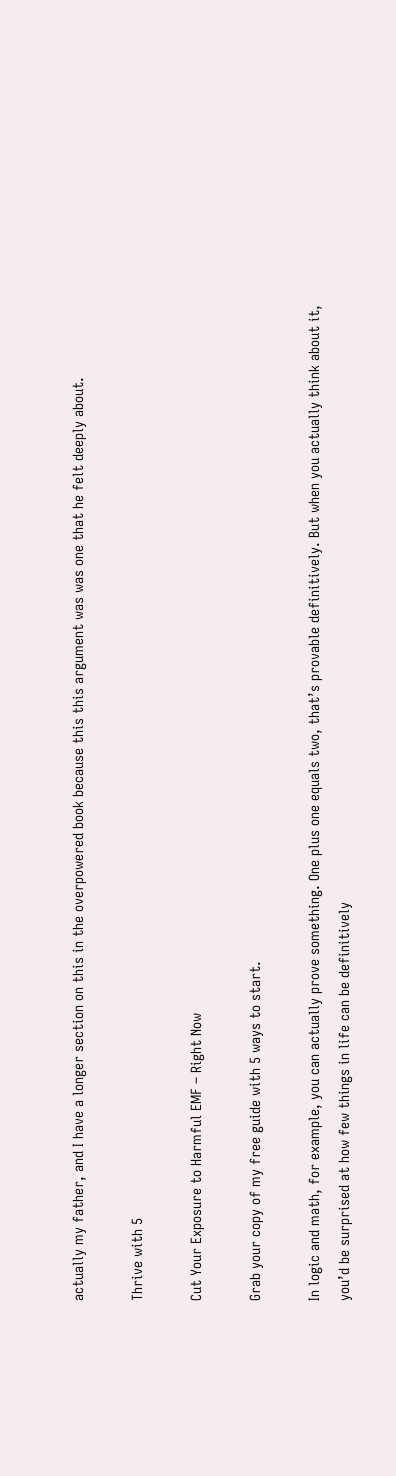actually my father, and I have a longer section on this in the overpowered book because this this argument was was one that he felt deeply about.

Thrive with 5

Cut Your Exposure to Harmful EMF – Right Now

Grab your copy of my free guide with 5 ways to start.

In logic and math, for example, you can actually prove something. One plus one equals two, that’s provable definitively. But when you actually think about it, you’d be surprised at how few things in life can be definitively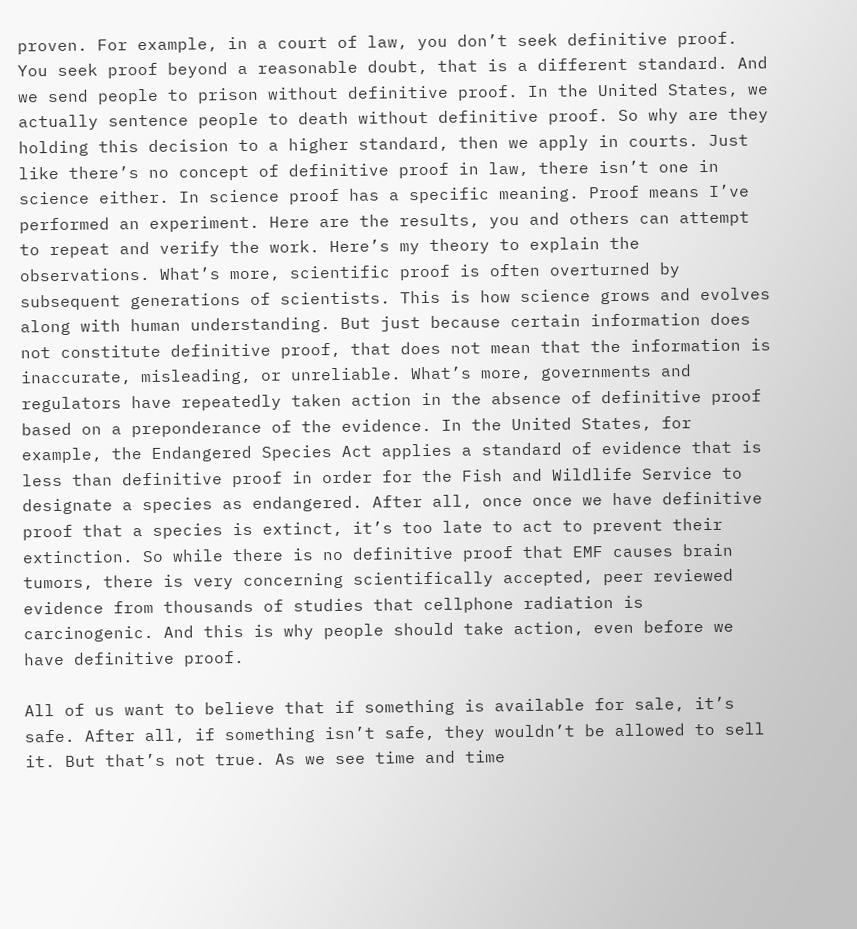proven. For example, in a court of law, you don’t seek definitive proof. You seek proof beyond a reasonable doubt, that is a different standard. And we send people to prison without definitive proof. In the United States, we actually sentence people to death without definitive proof. So why are they holding this decision to a higher standard, then we apply in courts. Just like there’s no concept of definitive proof in law, there isn’t one in science either. In science proof has a specific meaning. Proof means I’ve performed an experiment. Here are the results, you and others can attempt to repeat and verify the work. Here’s my theory to explain the observations. What’s more, scientific proof is often overturned by subsequent generations of scientists. This is how science grows and evolves along with human understanding. But just because certain information does not constitute definitive proof, that does not mean that the information is inaccurate, misleading, or unreliable. What’s more, governments and regulators have repeatedly taken action in the absence of definitive proof based on a preponderance of the evidence. In the United States, for example, the Endangered Species Act applies a standard of evidence that is less than definitive proof in order for the Fish and Wildlife Service to designate a species as endangered. After all, once once we have definitive proof that a species is extinct, it’s too late to act to prevent their extinction. So while there is no definitive proof that EMF causes brain tumors, there is very concerning scientifically accepted, peer reviewed evidence from thousands of studies that cellphone radiation is carcinogenic. And this is why people should take action, even before we have definitive proof.

All of us want to believe that if something is available for sale, it’s safe. After all, if something isn’t safe, they wouldn’t be allowed to sell it. But that’s not true. As we see time and time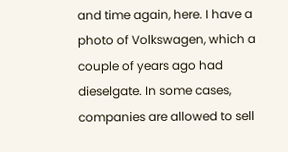and time again, here. I have a photo of Volkswagen, which a couple of years ago had dieselgate. In some cases, companies are allowed to sell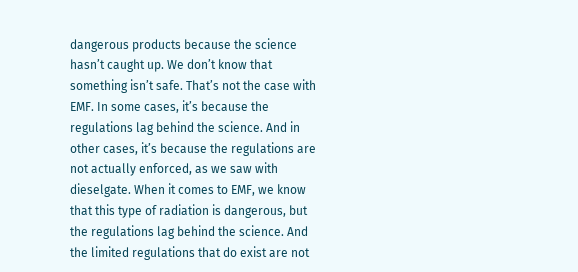dangerous products because the science hasn’t caught up. We don’t know that something isn’t safe. That’s not the case with EMF. In some cases, it’s because the regulations lag behind the science. And in other cases, it’s because the regulations are not actually enforced, as we saw with dieselgate. When it comes to EMF, we know that this type of radiation is dangerous, but the regulations lag behind the science. And the limited regulations that do exist are not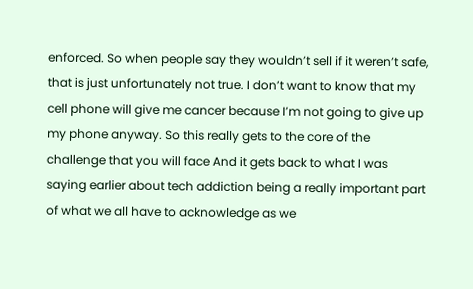enforced. So when people say they wouldn’t sell if it weren’t safe, that is just unfortunately not true. I don’t want to know that my cell phone will give me cancer because I’m not going to give up my phone anyway. So this really gets to the core of the challenge that you will face And it gets back to what I was saying earlier about tech addiction being a really important part of what we all have to acknowledge as we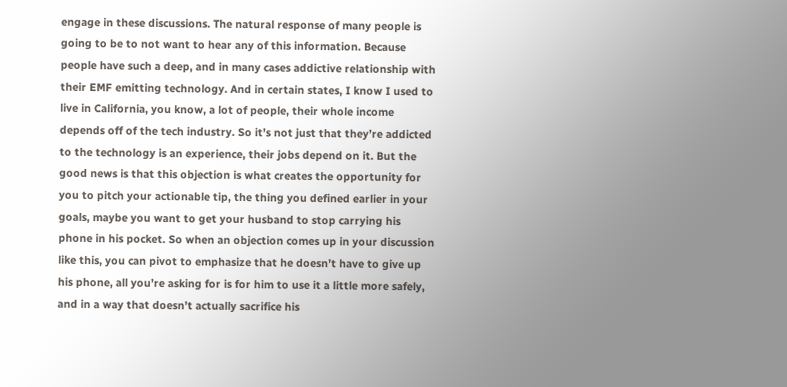engage in these discussions. The natural response of many people is going to be to not want to hear any of this information. Because people have such a deep, and in many cases addictive relationship with their EMF emitting technology. And in certain states, I know I used to live in California, you know, a lot of people, their whole income depends off of the tech industry. So it’s not just that they’re addicted to the technology is an experience, their jobs depend on it. But the good news is that this objection is what creates the opportunity for you to pitch your actionable tip, the thing you defined earlier in your goals, maybe you want to get your husband to stop carrying his phone in his pocket. So when an objection comes up in your discussion like this, you can pivot to emphasize that he doesn’t have to give up his phone, all you’re asking for is for him to use it a little more safely, and in a way that doesn’t actually sacrifice his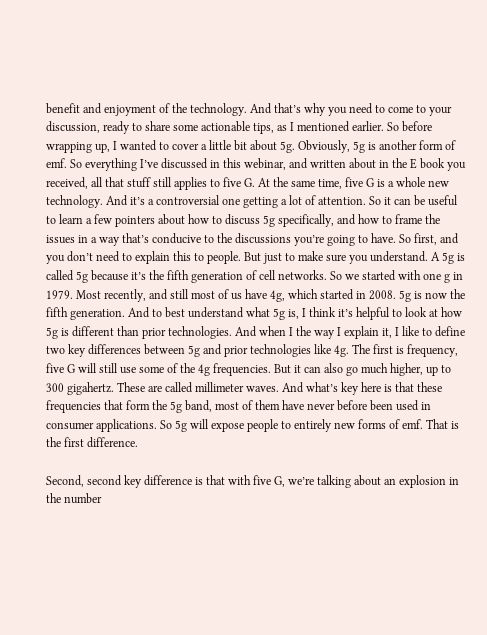benefit and enjoyment of the technology. And that’s why you need to come to your discussion, ready to share some actionable tips, as I mentioned earlier. So before wrapping up, I wanted to cover a little bit about 5g. Obviously, 5g is another form of emf. So everything I’ve discussed in this webinar, and written about in the E book you received, all that stuff still applies to five G. At the same time, five G is a whole new technology. And it’s a controversial one getting a lot of attention. So it can be useful to learn a few pointers about how to discuss 5g specifically, and how to frame the issues in a way that’s conducive to the discussions you’re going to have. So first, and you don’t need to explain this to people. But just to make sure you understand. A 5g is called 5g because it’s the fifth generation of cell networks. So we started with one g in 1979. Most recently, and still most of us have 4g, which started in 2008. 5g is now the fifth generation. And to best understand what 5g is, I think it’s helpful to look at how 5g is different than prior technologies. And when I the way I explain it, I like to define two key differences between 5g and prior technologies like 4g. The first is frequency, five G will still use some of the 4g frequencies. But it can also go much higher, up to 300 gigahertz. These are called millimeter waves. And what’s key here is that these frequencies that form the 5g band, most of them have never before been used in consumer applications. So 5g will expose people to entirely new forms of emf. That is the first difference.

Second, second key difference is that with five G, we’re talking about an explosion in the number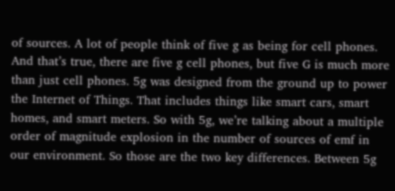of sources. A lot of people think of five g as being for cell phones. And that’s true, there are five g cell phones, but five G is much more than just cell phones. 5g was designed from the ground up to power the Internet of Things. That includes things like smart cars, smart homes, and smart meters. So with 5g, we’re talking about a multiple order of magnitude explosion in the number of sources of emf in our environment. So those are the two key differences. Between 5g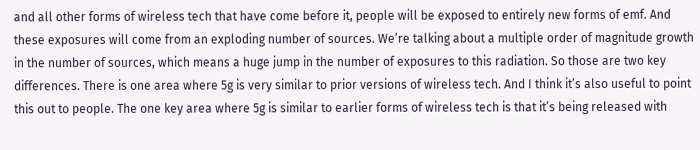and all other forms of wireless tech that have come before it, people will be exposed to entirely new forms of emf. And these exposures will come from an exploding number of sources. We’re talking about a multiple order of magnitude growth in the number of sources, which means a huge jump in the number of exposures to this radiation. So those are two key differences. There is one area where 5g is very similar to prior versions of wireless tech. And I think it’s also useful to point this out to people. The one key area where 5g is similar to earlier forms of wireless tech is that it’s being released with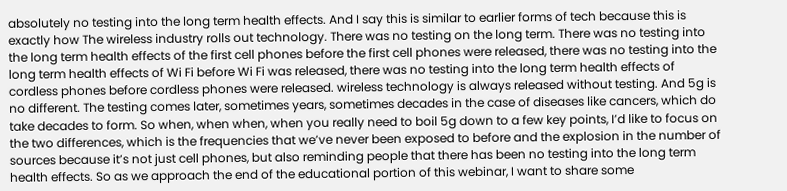absolutely no testing into the long term health effects. And I say this is similar to earlier forms of tech because this is exactly how The wireless industry rolls out technology. There was no testing on the long term. There was no testing into the long term health effects of the first cell phones before the first cell phones were released, there was no testing into the long term health effects of Wi Fi before Wi Fi was released, there was no testing into the long term health effects of cordless phones before cordless phones were released. wireless technology is always released without testing. And 5g is no different. The testing comes later, sometimes years, sometimes decades in the case of diseases like cancers, which do take decades to form. So when, when when, when you really need to boil 5g down to a few key points, I’d like to focus on the two differences, which is the frequencies that we’ve never been exposed to before and the explosion in the number of sources because it’s not just cell phones, but also reminding people that there has been no testing into the long term health effects. So as we approach the end of the educational portion of this webinar, I want to share some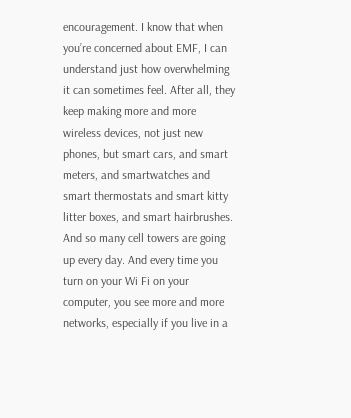encouragement. I know that when you’re concerned about EMF, I can understand just how overwhelming it can sometimes feel. After all, they keep making more and more wireless devices, not just new phones, but smart cars, and smart meters, and smartwatches and smart thermostats and smart kitty litter boxes, and smart hairbrushes. And so many cell towers are going up every day. And every time you turn on your Wi Fi on your computer, you see more and more networks, especially if you live in a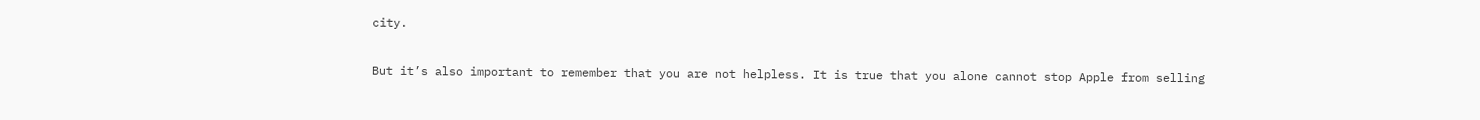city.

But it’s also important to remember that you are not helpless. It is true that you alone cannot stop Apple from selling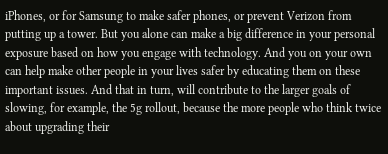iPhones, or for Samsung to make safer phones, or prevent Verizon from putting up a tower. But you alone can make a big difference in your personal exposure based on how you engage with technology. And you on your own can help make other people in your lives safer by educating them on these important issues. And that in turn, will contribute to the larger goals of slowing, for example, the 5g rollout, because the more people who think twice about upgrading their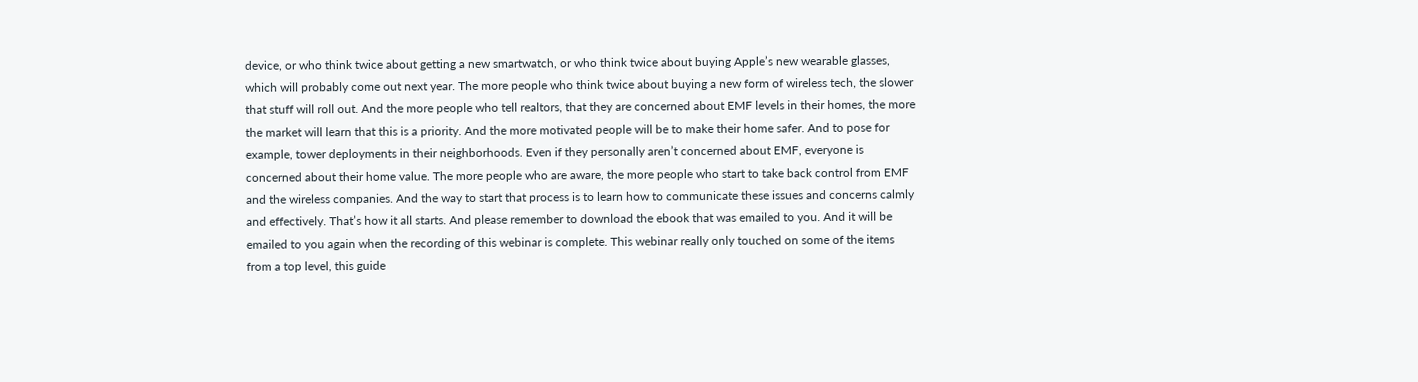device, or who think twice about getting a new smartwatch, or who think twice about buying Apple’s new wearable glasses, which will probably come out next year. The more people who think twice about buying a new form of wireless tech, the slower that stuff will roll out. And the more people who tell realtors, that they are concerned about EMF levels in their homes, the more the market will learn that this is a priority. And the more motivated people will be to make their home safer. And to pose for example, tower deployments in their neighborhoods. Even if they personally aren’t concerned about EMF, everyone is concerned about their home value. The more people who are aware, the more people who start to take back control from EMF and the wireless companies. And the way to start that process is to learn how to communicate these issues and concerns calmly and effectively. That’s how it all starts. And please remember to download the ebook that was emailed to you. And it will be emailed to you again when the recording of this webinar is complete. This webinar really only touched on some of the items from a top level, this guide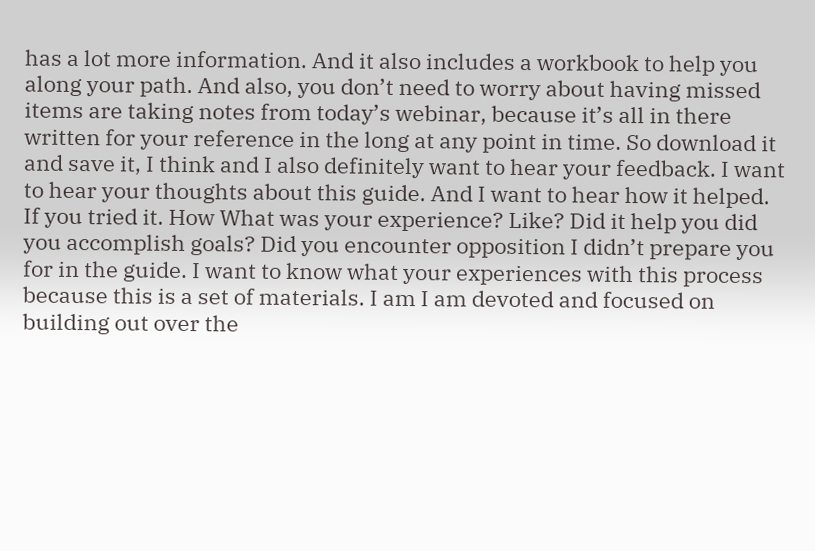has a lot more information. And it also includes a workbook to help you along your path. And also, you don’t need to worry about having missed items are taking notes from today’s webinar, because it’s all in there written for your reference in the long at any point in time. So download it and save it, I think and I also definitely want to hear your feedback. I want to hear your thoughts about this guide. And I want to hear how it helped. If you tried it. How What was your experience? Like? Did it help you did you accomplish goals? Did you encounter opposition I didn’t prepare you for in the guide. I want to know what your experiences with this process because this is a set of materials. I am I am devoted and focused on building out over the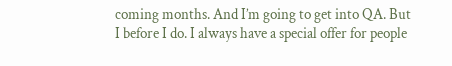coming months. And I’m going to get into QA. But I before I do. I always have a special offer for people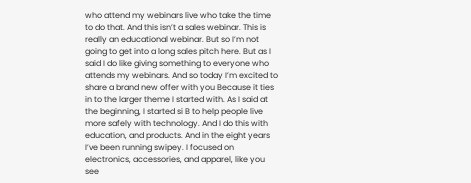who attend my webinars live who take the time to do that. And this isn’t a sales webinar. This is really an educational webinar. But so I’m not going to get into a long sales pitch here. But as I said I do like giving something to everyone who attends my webinars. And so today I’m excited to share a brand new offer with you Because it ties in to the larger theme I started with. As I said at the beginning, I started si B to help people live more safely with technology. And I do this with education, and products. And in the eight years I’ve been running swipey. I focused on electronics, accessories, and apparel, like you see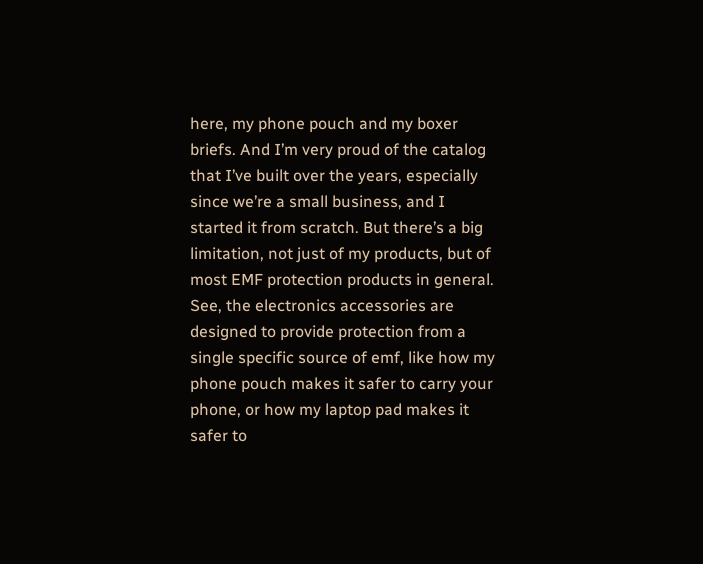here, my phone pouch and my boxer briefs. And I’m very proud of the catalog that I’ve built over the years, especially since we’re a small business, and I started it from scratch. But there’s a big limitation, not just of my products, but of most EMF protection products in general. See, the electronics accessories are designed to provide protection from a single specific source of emf, like how my phone pouch makes it safer to carry your phone, or how my laptop pad makes it safer to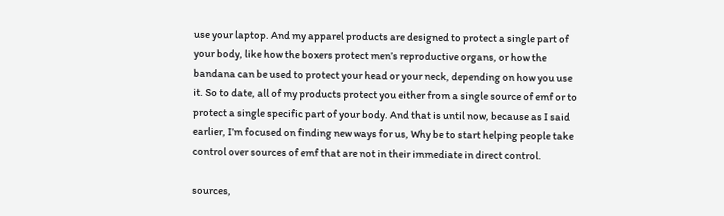use your laptop. And my apparel products are designed to protect a single part of your body, like how the boxers protect men’s reproductive organs, or how the bandana can be used to protect your head or your neck, depending on how you use it. So to date, all of my products protect you either from a single source of emf or to protect a single specific part of your body. And that is until now, because as I said earlier, I’m focused on finding new ways for us, Why be to start helping people take control over sources of emf that are not in their immediate in direct control.

sources,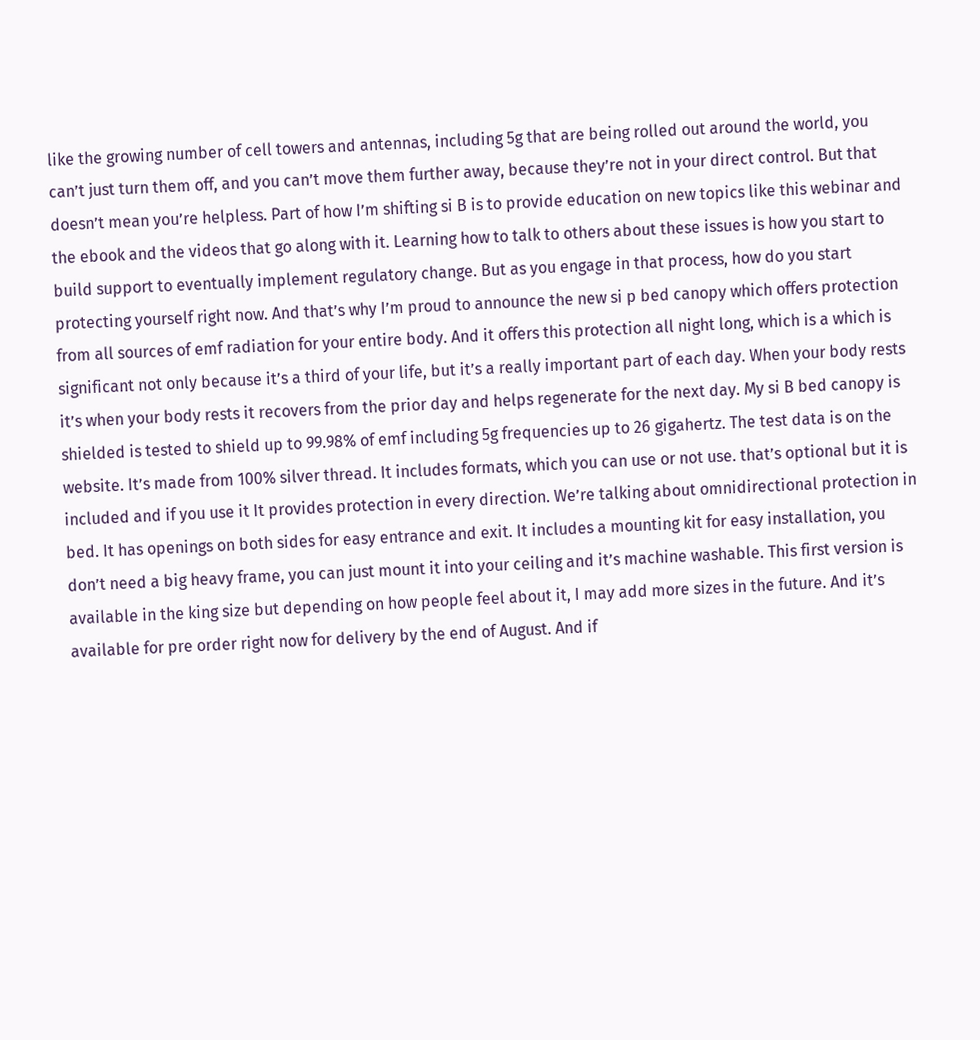like the growing number of cell towers and antennas, including 5g that are being rolled out around the world, you can’t just turn them off, and you can’t move them further away, because they’re not in your direct control. But that doesn’t mean you’re helpless. Part of how I’m shifting si B is to provide education on new topics like this webinar and the ebook and the videos that go along with it. Learning how to talk to others about these issues is how you start to build support to eventually implement regulatory change. But as you engage in that process, how do you start protecting yourself right now. And that’s why I’m proud to announce the new si p bed canopy which offers protection from all sources of emf radiation for your entire body. And it offers this protection all night long, which is a which is significant not only because it’s a third of your life, but it’s a really important part of each day. When your body rests it’s when your body rests it recovers from the prior day and helps regenerate for the next day. My si B bed canopy is shielded is tested to shield up to 99.98% of emf including 5g frequencies up to 26 gigahertz. The test data is on the website. It’s made from 100% silver thread. It includes formats, which you can use or not use. that’s optional but it is included and if you use it It provides protection in every direction. We’re talking about omnidirectional protection in bed. It has openings on both sides for easy entrance and exit. It includes a mounting kit for easy installation, you don’t need a big heavy frame, you can just mount it into your ceiling and it’s machine washable. This first version is available in the king size but depending on how people feel about it, I may add more sizes in the future. And it’s available for pre order right now for delivery by the end of August. And if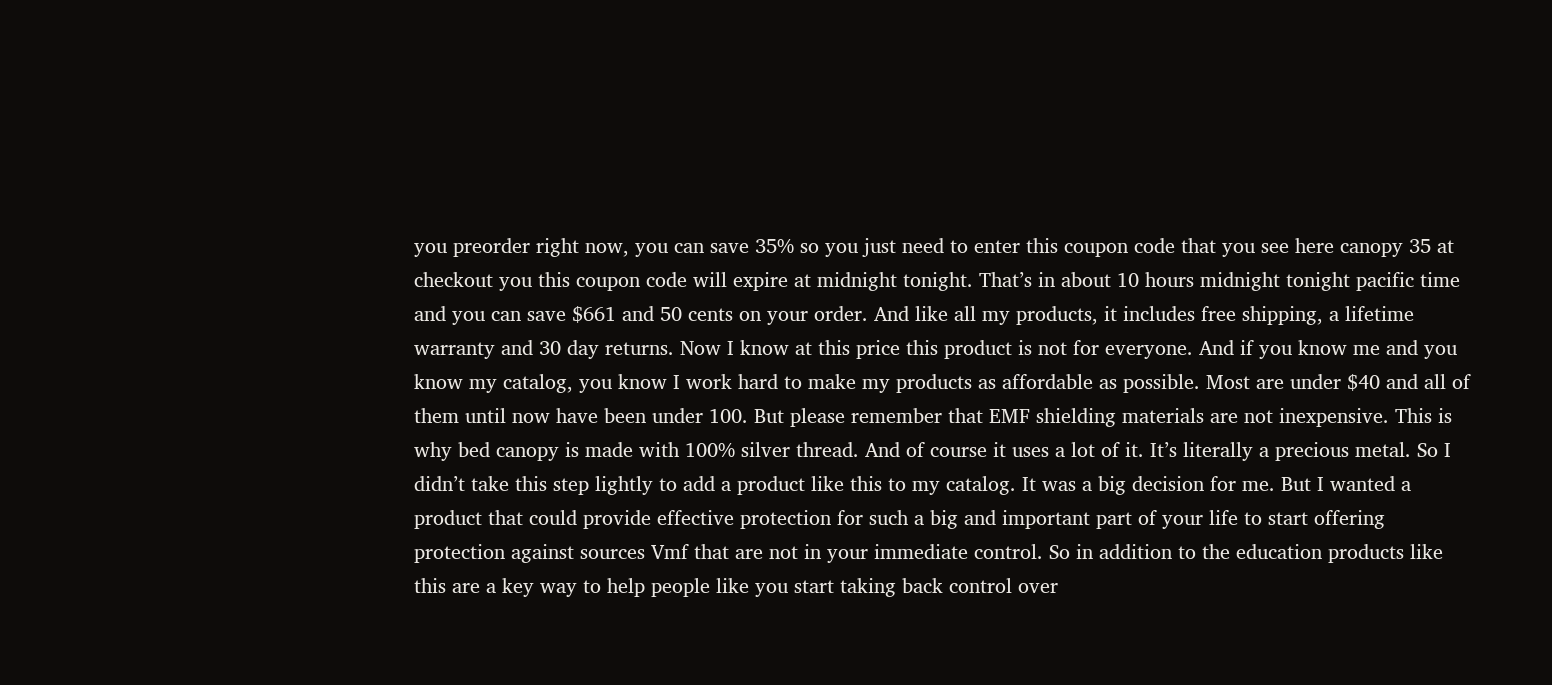you preorder right now, you can save 35% so you just need to enter this coupon code that you see here canopy 35 at checkout you this coupon code will expire at midnight tonight. That’s in about 10 hours midnight tonight pacific time and you can save $661 and 50 cents on your order. And like all my products, it includes free shipping, a lifetime warranty and 30 day returns. Now I know at this price this product is not for everyone. And if you know me and you know my catalog, you know I work hard to make my products as affordable as possible. Most are under $40 and all of them until now have been under 100. But please remember that EMF shielding materials are not inexpensive. This is why bed canopy is made with 100% silver thread. And of course it uses a lot of it. It’s literally a precious metal. So I didn’t take this step lightly to add a product like this to my catalog. It was a big decision for me. But I wanted a product that could provide effective protection for such a big and important part of your life to start offering protection against sources Vmf that are not in your immediate control. So in addition to the education products like this are a key way to help people like you start taking back control over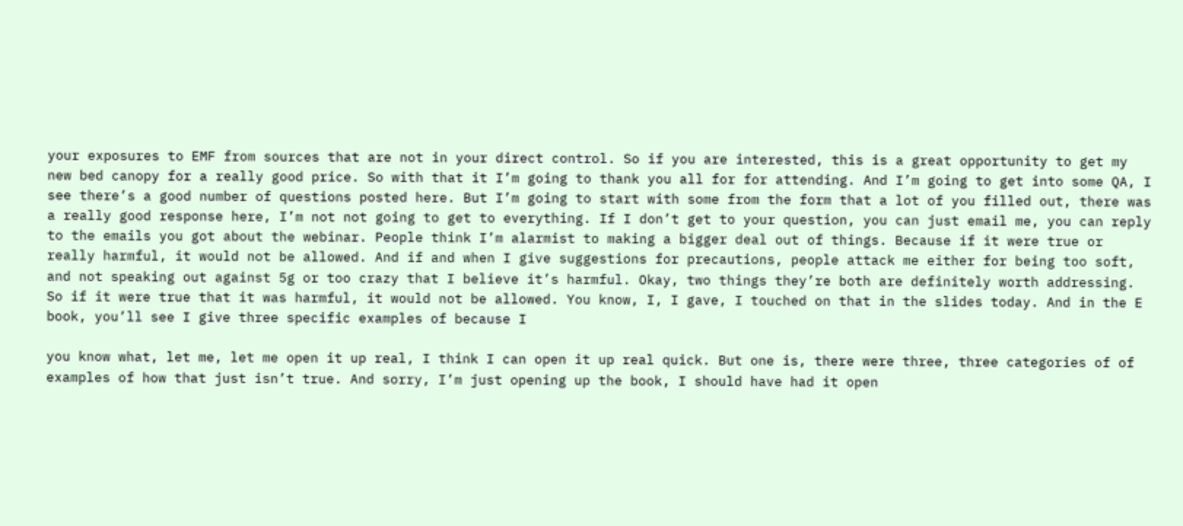your exposures to EMF from sources that are not in your direct control. So if you are interested, this is a great opportunity to get my new bed canopy for a really good price. So with that it I’m going to thank you all for for attending. And I’m going to get into some QA, I see there’s a good number of questions posted here. But I’m going to start with some from the form that a lot of you filled out, there was a really good response here, I’m not not going to get to everything. If I don’t get to your question, you can just email me, you can reply to the emails you got about the webinar. People think I’m alarmist to making a bigger deal out of things. Because if it were true or really harmful, it would not be allowed. And if and when I give suggestions for precautions, people attack me either for being too soft, and not speaking out against 5g or too crazy that I believe it’s harmful. Okay, two things they’re both are definitely worth addressing. So if it were true that it was harmful, it would not be allowed. You know, I, I gave, I touched on that in the slides today. And in the E book, you’ll see I give three specific examples of because I

you know what, let me, let me open it up real, I think I can open it up real quick. But one is, there were three, three categories of of examples of how that just isn’t true. And sorry, I’m just opening up the book, I should have had it open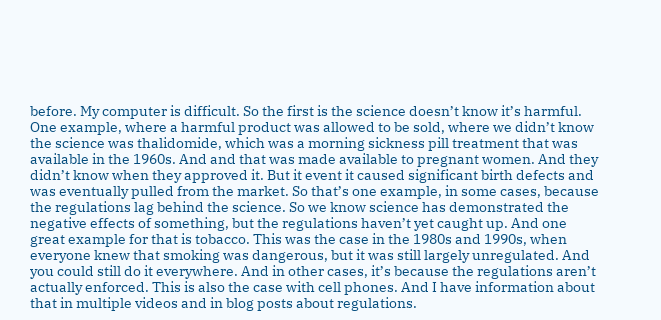before. My computer is difficult. So the first is the science doesn’t know it’s harmful. One example, where a harmful product was allowed to be sold, where we didn’t know the science was thalidomide, which was a morning sickness pill treatment that was available in the 1960s. And and that was made available to pregnant women. And they didn’t know when they approved it. But it event it caused significant birth defects and was eventually pulled from the market. So that’s one example, in some cases, because the regulations lag behind the science. So we know science has demonstrated the negative effects of something, but the regulations haven’t yet caught up. And one great example for that is tobacco. This was the case in the 1980s and 1990s, when everyone knew that smoking was dangerous, but it was still largely unregulated. And you could still do it everywhere. And in other cases, it’s because the regulations aren’t actually enforced. This is also the case with cell phones. And I have information about that in multiple videos and in blog posts about regulations.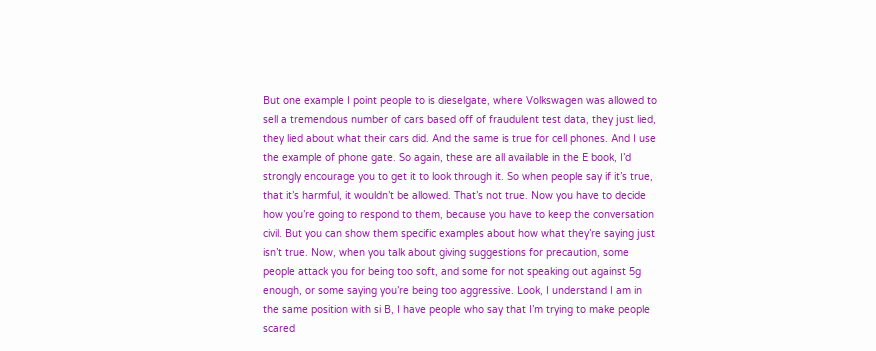But one example I point people to is dieselgate, where Volkswagen was allowed to sell a tremendous number of cars based off of fraudulent test data, they just lied, they lied about what their cars did. And the same is true for cell phones. And I use the example of phone gate. So again, these are all available in the E book, I’d strongly encourage you to get it to look through it. So when people say if it’s true, that it’s harmful, it wouldn’t be allowed. That’s not true. Now you have to decide how you’re going to respond to them, because you have to keep the conversation civil. But you can show them specific examples about how what they’re saying just isn’t true. Now, when you talk about giving suggestions for precaution, some people attack you for being too soft, and some for not speaking out against 5g enough, or some saying you’re being too aggressive. Look, I understand I am in the same position with si B, I have people who say that I’m trying to make people scared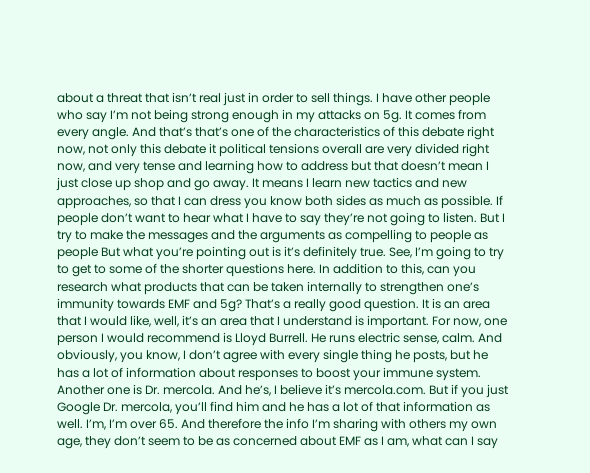about a threat that isn’t real just in order to sell things. I have other people who say I’m not being strong enough in my attacks on 5g. It comes from every angle. And that’s that’s one of the characteristics of this debate right now, not only this debate it political tensions overall are very divided right now, and very tense and learning how to address but that doesn’t mean I just close up shop and go away. It means I learn new tactics and new approaches, so that I can dress you know both sides as much as possible. If people don’t want to hear what I have to say they’re not going to listen. But I try to make the messages and the arguments as compelling to people as people But what you’re pointing out is it’s definitely true. See, I’m going to try to get to some of the shorter questions here. In addition to this, can you research what products that can be taken internally to strengthen one’s immunity towards EMF and 5g? That’s a really good question. It is an area that I would like, well, it’s an area that I understand is important. For now, one person I would recommend is Lloyd Burrell. He runs electric sense, calm. And obviously, you know, I don’t agree with every single thing he posts, but he has a lot of information about responses to boost your immune system. Another one is Dr. mercola. And he’s, I believe it’s mercola.com. But if you just Google Dr. mercola, you’ll find him and he has a lot of that information as well. I’m, I’m over 65. And therefore the info I’m sharing with others my own age, they don’t seem to be as concerned about EMF as I am, what can I say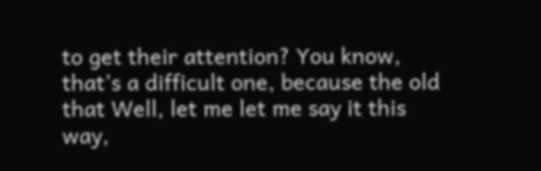to get their attention? You know, that’s a difficult one, because the old that Well, let me let me say it this way,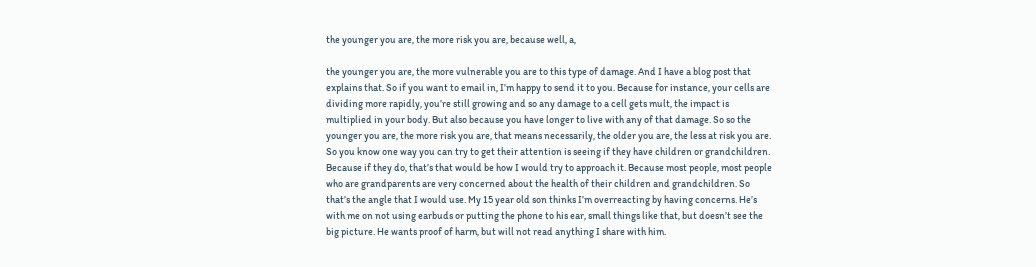the younger you are, the more risk you are, because well, a,

the younger you are, the more vulnerable you are to this type of damage. And I have a blog post that explains that. So if you want to email in, I’m happy to send it to you. Because for instance, your cells are dividing more rapidly, you’re still growing and so any damage to a cell gets mult, the impact is multiplied in your body. But also because you have longer to live with any of that damage. So so the younger you are, the more risk you are, that means necessarily, the older you are, the less at risk you are. So you know one way you can try to get their attention is seeing if they have children or grandchildren. Because if they do, that’s that would be how I would try to approach it. Because most people, most people who are grandparents are very concerned about the health of their children and grandchildren. So that’s the angle that I would use. My 15 year old son thinks I’m overreacting by having concerns. He’s with me on not using earbuds or putting the phone to his ear, small things like that, but doesn’t see the big picture. He wants proof of harm, but will not read anything I share with him.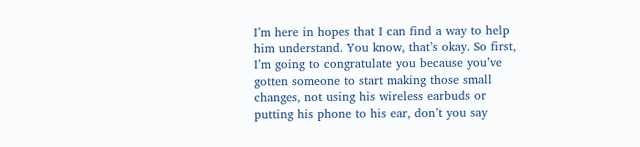I’m here in hopes that I can find a way to help him understand. You know, that’s okay. So first, I’m going to congratulate you because you’ve gotten someone to start making those small changes, not using his wireless earbuds or putting his phone to his ear, don’t you say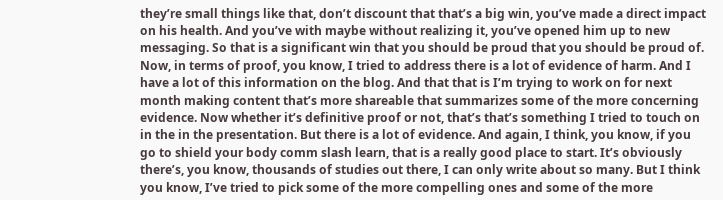they’re small things like that, don’t discount that that’s a big win, you’ve made a direct impact on his health. And you’ve with maybe without realizing it, you’ve opened him up to new messaging. So that is a significant win that you should be proud that you should be proud of. Now, in terms of proof, you know, I tried to address there is a lot of evidence of harm. And I have a lot of this information on the blog. And that that is I’m trying to work on for next month making content that’s more shareable that summarizes some of the more concerning evidence. Now whether it’s definitive proof or not, that’s that’s something I tried to touch on in the in the presentation. But there is a lot of evidence. And again, I think, you know, if you go to shield your body comm slash learn, that is a really good place to start. It’s obviously there’s, you know, thousands of studies out there, I can only write about so many. But I think you know, I’ve tried to pick some of the more compelling ones and some of the more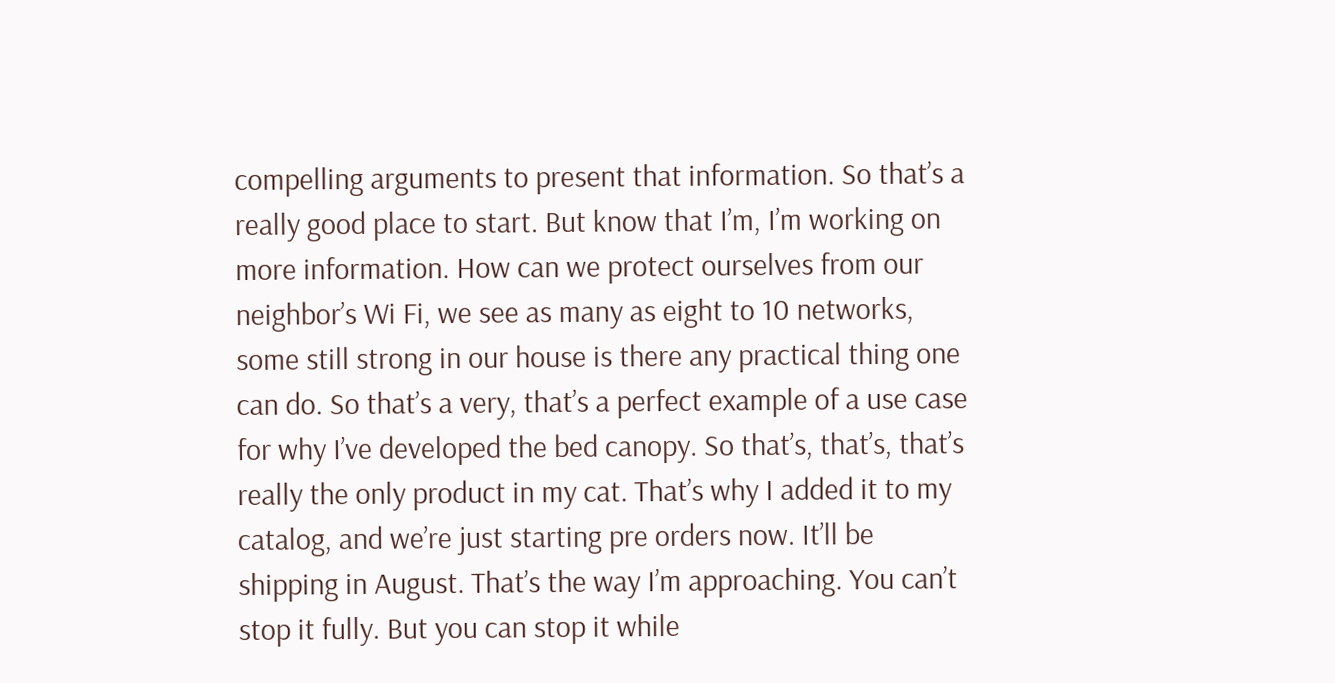compelling arguments to present that information. So that’s a really good place to start. But know that I’m, I’m working on more information. How can we protect ourselves from our neighbor’s Wi Fi, we see as many as eight to 10 networks, some still strong in our house is there any practical thing one can do. So that’s a very, that’s a perfect example of a use case for why I’ve developed the bed canopy. So that’s, that’s, that’s really the only product in my cat. That’s why I added it to my catalog, and we’re just starting pre orders now. It’ll be shipping in August. That’s the way I’m approaching. You can’t stop it fully. But you can stop it while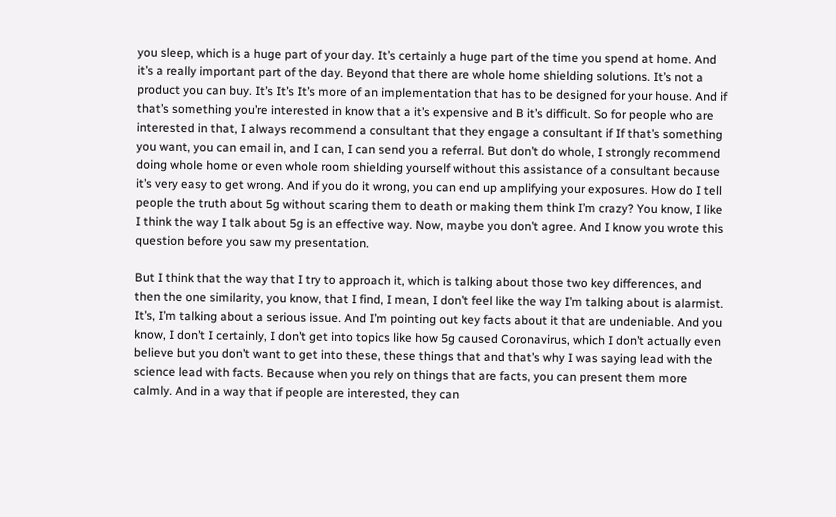you sleep, which is a huge part of your day. It’s certainly a huge part of the time you spend at home. And it’s a really important part of the day. Beyond that there are whole home shielding solutions. It’s not a product you can buy. It’s It’s It’s more of an implementation that has to be designed for your house. And if that’s something you’re interested in know that a it’s expensive and B it’s difficult. So for people who are interested in that, I always recommend a consultant that they engage a consultant if If that’s something you want, you can email in, and I can, I can send you a referral. But don’t do whole, I strongly recommend doing whole home or even whole room shielding yourself without this assistance of a consultant because it’s very easy to get wrong. And if you do it wrong, you can end up amplifying your exposures. How do I tell people the truth about 5g without scaring them to death or making them think I’m crazy? You know, I like I think the way I talk about 5g is an effective way. Now, maybe you don’t agree. And I know you wrote this question before you saw my presentation.

But I think that the way that I try to approach it, which is talking about those two key differences, and then the one similarity, you know, that I find, I mean, I don’t feel like the way I’m talking about is alarmist. It’s, I’m talking about a serious issue. And I’m pointing out key facts about it that are undeniable. And you know, I don’t I certainly, I don’t get into topics like how 5g caused Coronavirus, which I don’t actually even believe but you don’t want to get into these, these things that and that’s why I was saying lead with the science lead with facts. Because when you rely on things that are facts, you can present them more calmly. And in a way that if people are interested, they can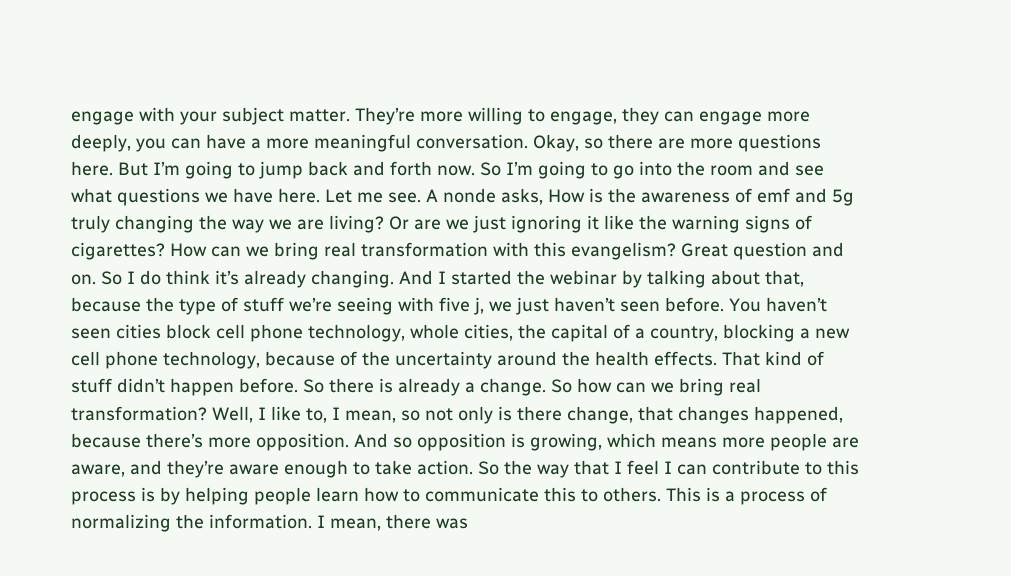engage with your subject matter. They’re more willing to engage, they can engage more deeply, you can have a more meaningful conversation. Okay, so there are more questions here. But I’m going to jump back and forth now. So I’m going to go into the room and see what questions we have here. Let me see. A nonde asks, How is the awareness of emf and 5g truly changing the way we are living? Or are we just ignoring it like the warning signs of cigarettes? How can we bring real transformation with this evangelism? Great question and on. So I do think it’s already changing. And I started the webinar by talking about that, because the type of stuff we’re seeing with five j, we just haven’t seen before. You haven’t seen cities block cell phone technology, whole cities, the capital of a country, blocking a new cell phone technology, because of the uncertainty around the health effects. That kind of stuff didn’t happen before. So there is already a change. So how can we bring real transformation? Well, I like to, I mean, so not only is there change, that changes happened, because there’s more opposition. And so opposition is growing, which means more people are aware, and they’re aware enough to take action. So the way that I feel I can contribute to this process is by helping people learn how to communicate this to others. This is a process of normalizing the information. I mean, there was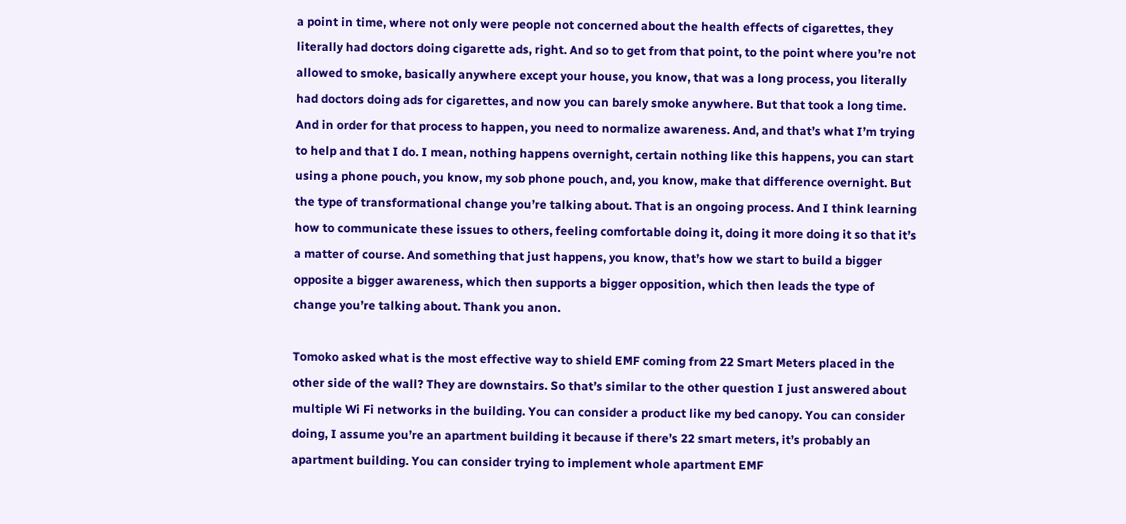a point in time, where not only were people not concerned about the health effects of cigarettes, they literally had doctors doing cigarette ads, right. And so to get from that point, to the point where you’re not allowed to smoke, basically anywhere except your house, you know, that was a long process, you literally had doctors doing ads for cigarettes, and now you can barely smoke anywhere. But that took a long time. And in order for that process to happen, you need to normalize awareness. And, and that’s what I’m trying to help and that I do. I mean, nothing happens overnight, certain nothing like this happens, you can start using a phone pouch, you know, my sob phone pouch, and, you know, make that difference overnight. But the type of transformational change you’re talking about. That is an ongoing process. And I think learning how to communicate these issues to others, feeling comfortable doing it, doing it more doing it so that it’s a matter of course. And something that just happens, you know, that’s how we start to build a bigger opposite a bigger awareness, which then supports a bigger opposition, which then leads the type of change you’re talking about. Thank you anon.

Tomoko asked what is the most effective way to shield EMF coming from 22 Smart Meters placed in the other side of the wall? They are downstairs. So that’s similar to the other question I just answered about multiple Wi Fi networks in the building. You can consider a product like my bed canopy. You can consider doing, I assume you’re an apartment building it because if there’s 22 smart meters, it’s probably an apartment building. You can consider trying to implement whole apartment EMF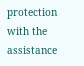protection with the assistance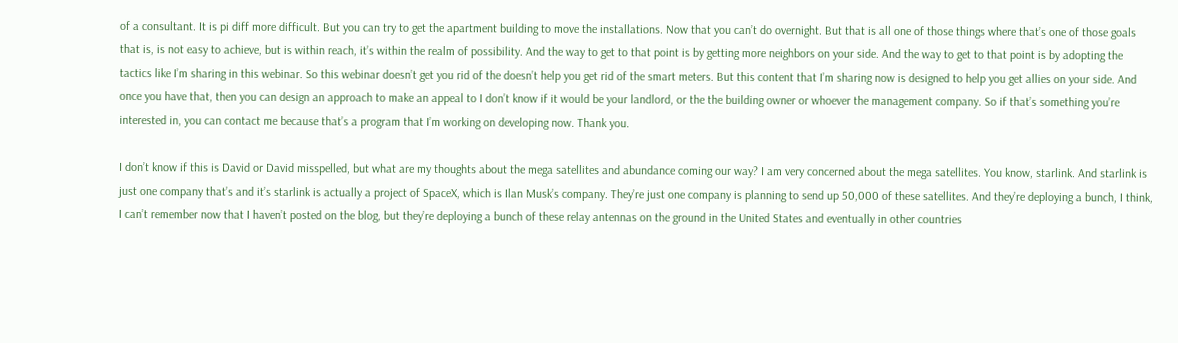of a consultant. It is pi diff more difficult. But you can try to get the apartment building to move the installations. Now that you can’t do overnight. But that is all one of those things where that’s one of those goals that is, is not easy to achieve, but is within reach, it’s within the realm of possibility. And the way to get to that point is by getting more neighbors on your side. And the way to get to that point is by adopting the tactics like I’m sharing in this webinar. So this webinar doesn’t get you rid of the doesn’t help you get rid of the smart meters. But this content that I’m sharing now is designed to help you get allies on your side. And once you have that, then you can design an approach to make an appeal to I don’t know if it would be your landlord, or the the building owner or whoever the management company. So if that’s something you’re interested in, you can contact me because that’s a program that I’m working on developing now. Thank you.

I don’t know if this is David or David misspelled, but what are my thoughts about the mega satellites and abundance coming our way? I am very concerned about the mega satellites. You know, starlink. And starlink is just one company that’s and it’s starlink is actually a project of SpaceX, which is Ilan Musk’s company. They’re just one company is planning to send up 50,000 of these satellites. And they’re deploying a bunch, I think, I can’t remember now that I haven’t posted on the blog, but they’re deploying a bunch of these relay antennas on the ground in the United States and eventually in other countries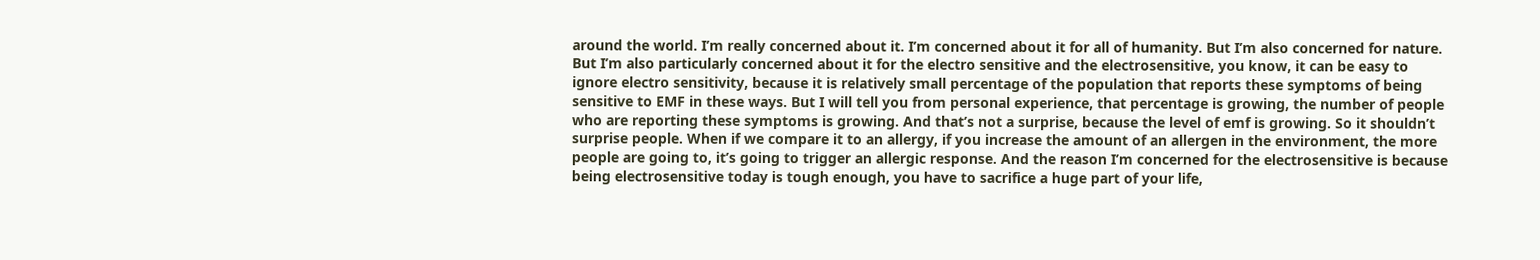around the world. I’m really concerned about it. I’m concerned about it for all of humanity. But I’m also concerned for nature. But I’m also particularly concerned about it for the electro sensitive and the electrosensitive, you know, it can be easy to ignore electro sensitivity, because it is relatively small percentage of the population that reports these symptoms of being sensitive to EMF in these ways. But I will tell you from personal experience, that percentage is growing, the number of people who are reporting these symptoms is growing. And that’s not a surprise, because the level of emf is growing. So it shouldn’t surprise people. When if we compare it to an allergy, if you increase the amount of an allergen in the environment, the more people are going to, it’s going to trigger an allergic response. And the reason I’m concerned for the electrosensitive is because being electrosensitive today is tough enough, you have to sacrifice a huge part of your life,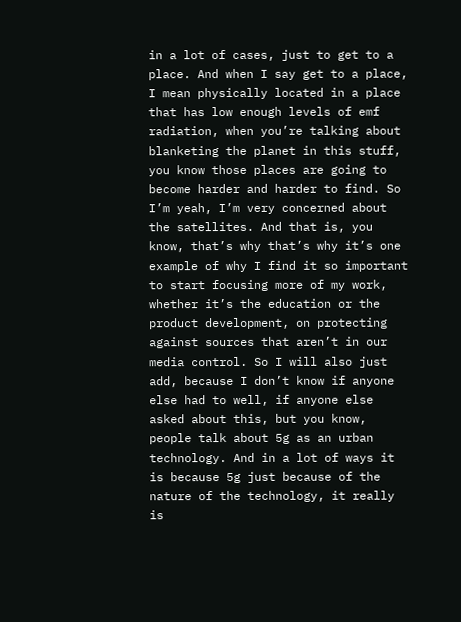in a lot of cases, just to get to a place. And when I say get to a place, I mean physically located in a place that has low enough levels of emf radiation, when you’re talking about blanketing the planet in this stuff, you know those places are going to become harder and harder to find. So I’m yeah, I’m very concerned about the satellites. And that is, you know, that’s why that’s why it’s one example of why I find it so important to start focusing more of my work, whether it’s the education or the product development, on protecting against sources that aren’t in our media control. So I will also just add, because I don’t know if anyone else had to well, if anyone else asked about this, but you know, people talk about 5g as an urban technology. And in a lot of ways it is because 5g just because of the nature of the technology, it really is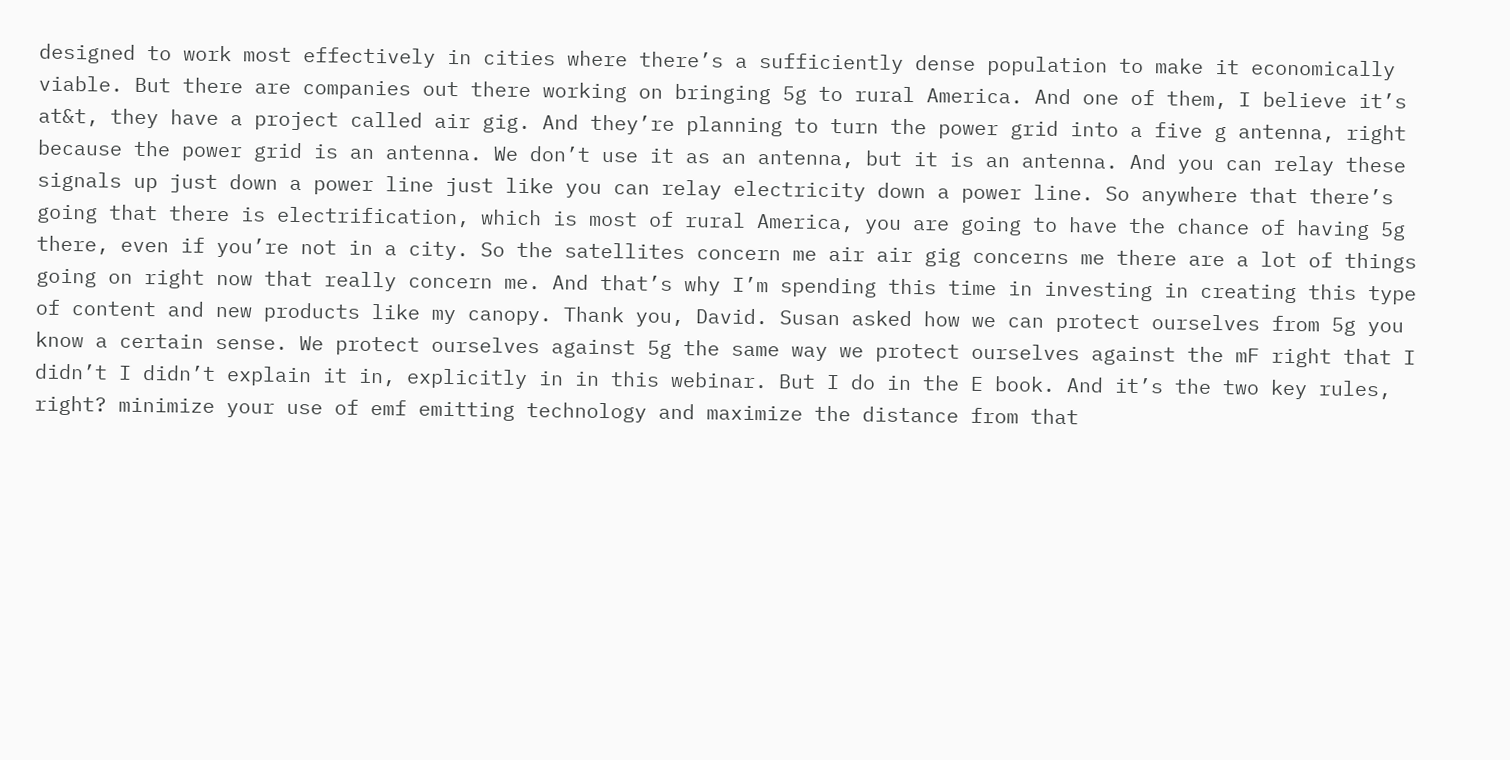designed to work most effectively in cities where there’s a sufficiently dense population to make it economically viable. But there are companies out there working on bringing 5g to rural America. And one of them, I believe it’s at&t, they have a project called air gig. And they’re planning to turn the power grid into a five g antenna, right because the power grid is an antenna. We don’t use it as an antenna, but it is an antenna. And you can relay these signals up just down a power line just like you can relay electricity down a power line. So anywhere that there’s going that there is electrification, which is most of rural America, you are going to have the chance of having 5g there, even if you’re not in a city. So the satellites concern me air air gig concerns me there are a lot of things going on right now that really concern me. And that’s why I’m spending this time in investing in creating this type of content and new products like my canopy. Thank you, David. Susan asked how we can protect ourselves from 5g you know a certain sense. We protect ourselves against 5g the same way we protect ourselves against the mF right that I didn’t I didn’t explain it in, explicitly in in this webinar. But I do in the E book. And it’s the two key rules, right? minimize your use of emf emitting technology and maximize the distance from that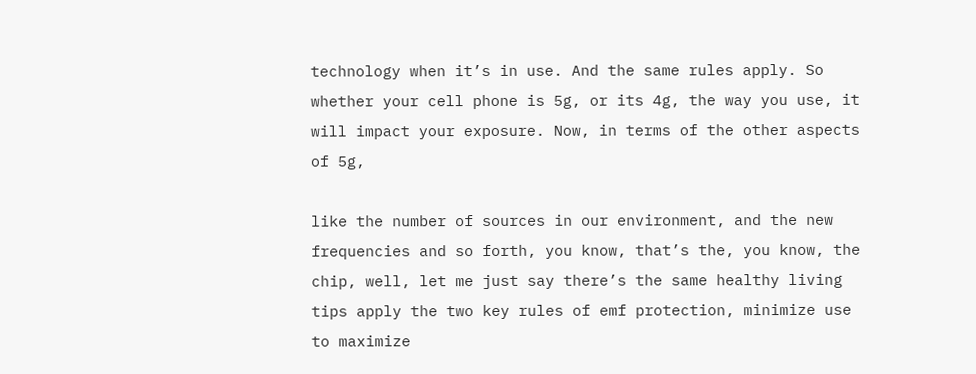technology when it’s in use. And the same rules apply. So whether your cell phone is 5g, or its 4g, the way you use, it will impact your exposure. Now, in terms of the other aspects of 5g,

like the number of sources in our environment, and the new frequencies and so forth, you know, that’s the, you know, the chip, well, let me just say there’s the same healthy living tips apply the two key rules of emf protection, minimize use to maximize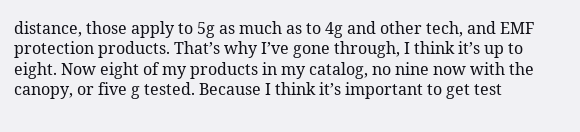distance, those apply to 5g as much as to 4g and other tech, and EMF protection products. That’s why I’ve gone through, I think it’s up to eight. Now eight of my products in my catalog, no nine now with the canopy, or five g tested. Because I think it’s important to get test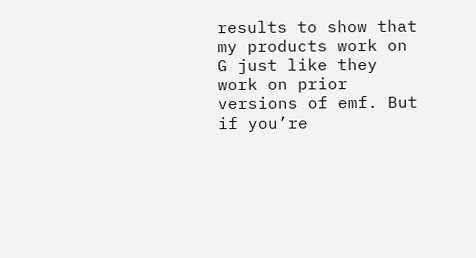results to show that my products work on G just like they work on prior versions of emf. But if you’re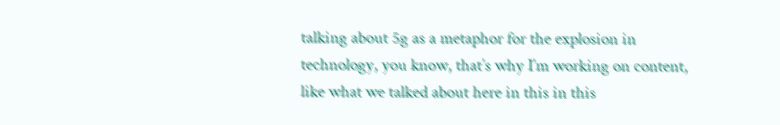talking about 5g as a metaphor for the explosion in technology, you know, that’s why I’m working on content, like what we talked about here in this in this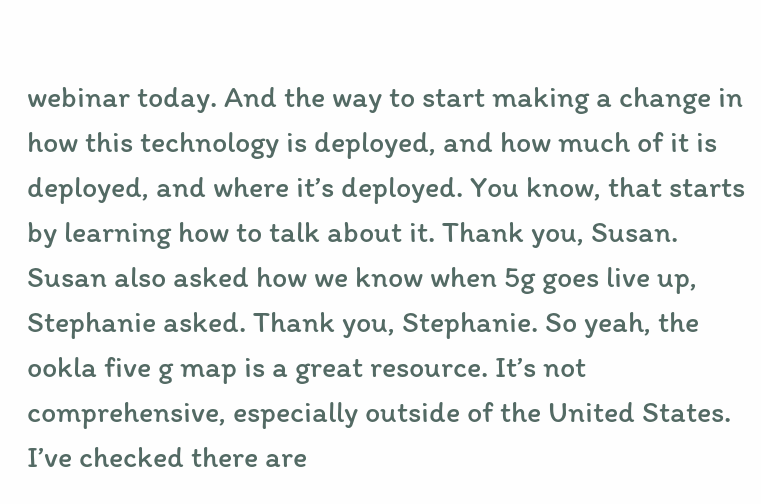webinar today. And the way to start making a change in how this technology is deployed, and how much of it is deployed, and where it’s deployed. You know, that starts by learning how to talk about it. Thank you, Susan. Susan also asked how we know when 5g goes live up, Stephanie asked. Thank you, Stephanie. So yeah, the ookla five g map is a great resource. It’s not comprehensive, especially outside of the United States. I’ve checked there are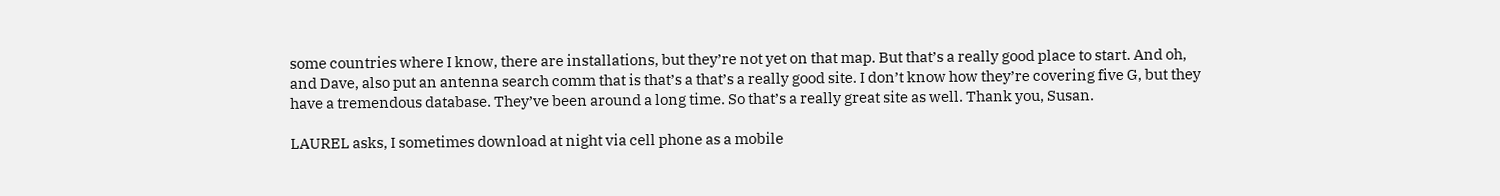some countries where I know, there are installations, but they’re not yet on that map. But that’s a really good place to start. And oh, and Dave, also put an antenna search comm that is that’s a that’s a really good site. I don’t know how they’re covering five G, but they have a tremendous database. They’ve been around a long time. So that’s a really great site as well. Thank you, Susan.

LAUREL asks, I sometimes download at night via cell phone as a mobile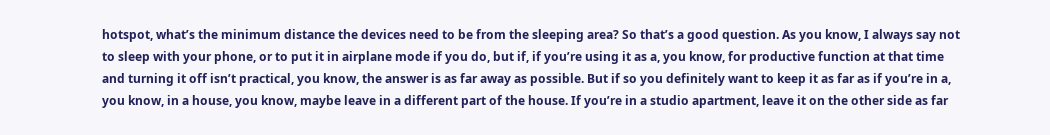hotspot, what’s the minimum distance the devices need to be from the sleeping area? So that’s a good question. As you know, I always say not to sleep with your phone, or to put it in airplane mode if you do, but if, if you’re using it as a, you know, for productive function at that time and turning it off isn’t practical, you know, the answer is as far away as possible. But if so you definitely want to keep it as far as if you’re in a, you know, in a house, you know, maybe leave in a different part of the house. If you’re in a studio apartment, leave it on the other side as far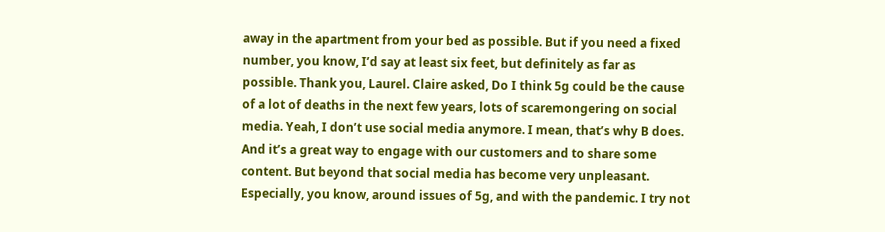away in the apartment from your bed as possible. But if you need a fixed number, you know, I’d say at least six feet, but definitely as far as possible. Thank you, Laurel. Claire asked, Do I think 5g could be the cause of a lot of deaths in the next few years, lots of scaremongering on social media. Yeah, I don’t use social media anymore. I mean, that’s why B does. And it’s a great way to engage with our customers and to share some content. But beyond that social media has become very unpleasant. Especially, you know, around issues of 5g, and with the pandemic. I try not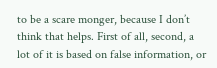to be a scare monger, because I don’t think that helps. First of all, second, a lot of it is based on false information, or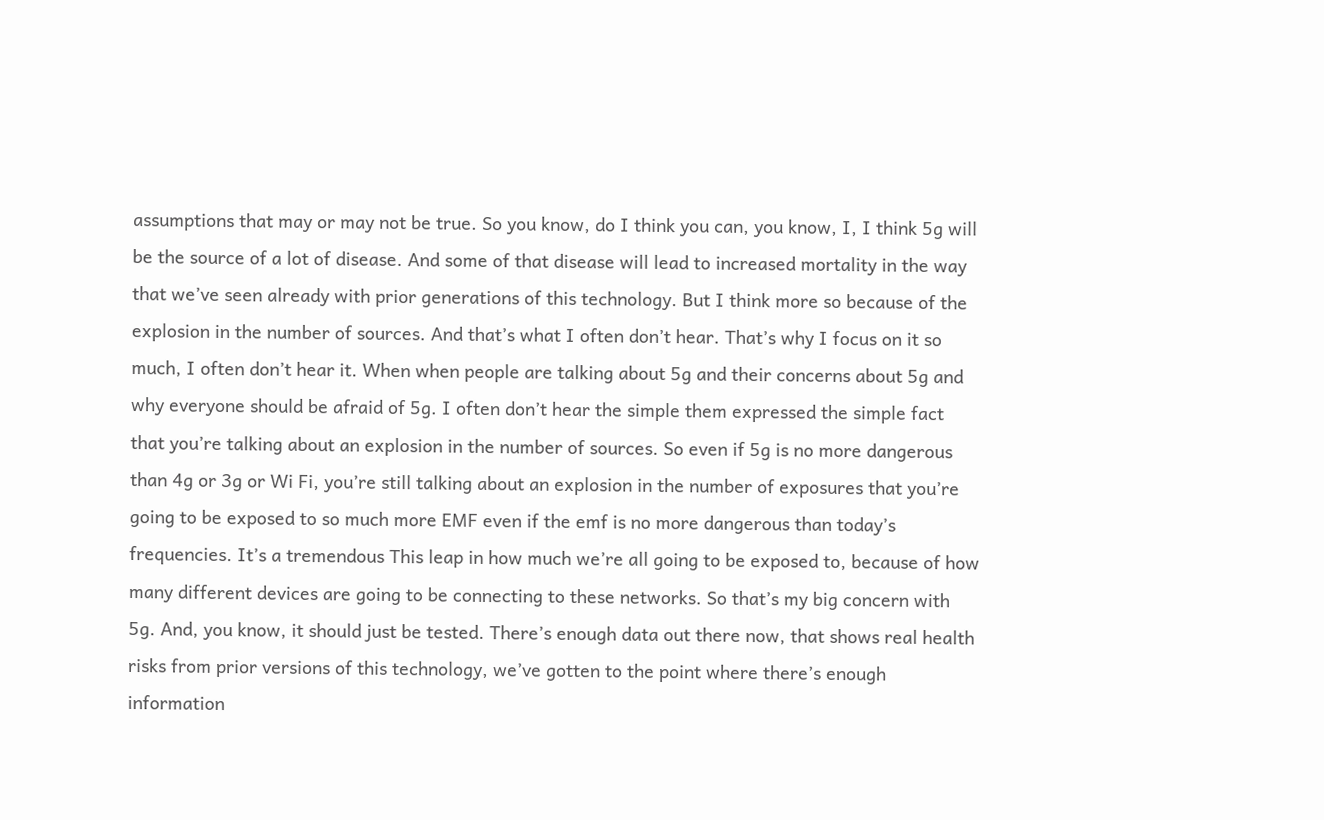assumptions that may or may not be true. So you know, do I think you can, you know, I, I think 5g will be the source of a lot of disease. And some of that disease will lead to increased mortality in the way that we’ve seen already with prior generations of this technology. But I think more so because of the explosion in the number of sources. And that’s what I often don’t hear. That’s why I focus on it so much, I often don’t hear it. When when people are talking about 5g and their concerns about 5g and why everyone should be afraid of 5g. I often don’t hear the simple them expressed the simple fact that you’re talking about an explosion in the number of sources. So even if 5g is no more dangerous than 4g or 3g or Wi Fi, you’re still talking about an explosion in the number of exposures that you’re going to be exposed to so much more EMF even if the emf is no more dangerous than today’s frequencies. It’s a tremendous This leap in how much we’re all going to be exposed to, because of how many different devices are going to be connecting to these networks. So that’s my big concern with 5g. And, you know, it should just be tested. There’s enough data out there now, that shows real health risks from prior versions of this technology, we’ve gotten to the point where there’s enough information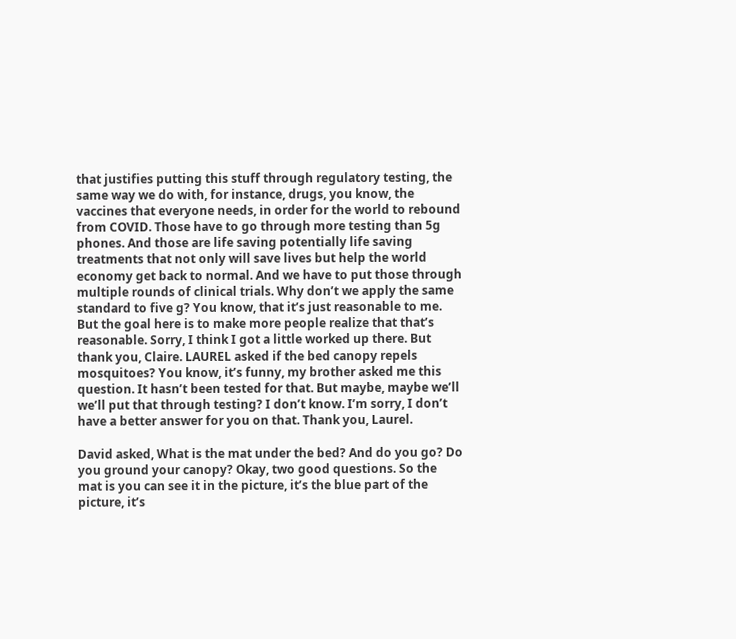that justifies putting this stuff through regulatory testing, the same way we do with, for instance, drugs, you know, the vaccines that everyone needs, in order for the world to rebound from COVID. Those have to go through more testing than 5g phones. And those are life saving potentially life saving treatments that not only will save lives but help the world economy get back to normal. And we have to put those through multiple rounds of clinical trials. Why don’t we apply the same standard to five g? You know, that it’s just reasonable to me. But the goal here is to make more people realize that that’s reasonable. Sorry, I think I got a little worked up there. But thank you, Claire. LAUREL asked if the bed canopy repels mosquitoes? You know, it’s funny, my brother asked me this question. It hasn’t been tested for that. But maybe, maybe we’ll we’ll put that through testing? I don’t know. I’m sorry, I don’t have a better answer for you on that. Thank you, Laurel.

David asked, What is the mat under the bed? And do you go? Do you ground your canopy? Okay, two good questions. So the mat is you can see it in the picture, it’s the blue part of the picture, it’s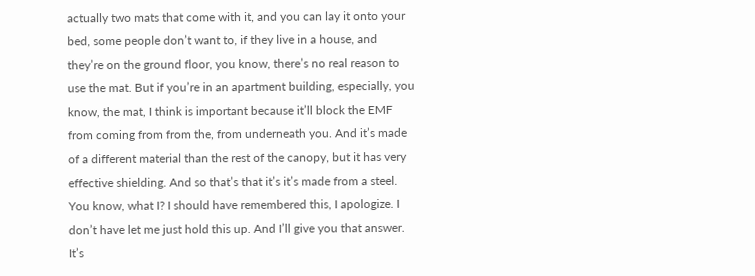actually two mats that come with it, and you can lay it onto your bed, some people don’t want to, if they live in a house, and they’re on the ground floor, you know, there’s no real reason to use the mat. But if you’re in an apartment building, especially, you know, the mat, I think is important because it’ll block the EMF from coming from from the, from underneath you. And it’s made of a different material than the rest of the canopy, but it has very effective shielding. And so that’s that it’s it’s made from a steel. You know, what I? I should have remembered this, I apologize. I don’t have let me just hold this up. And I’ll give you that answer. It’s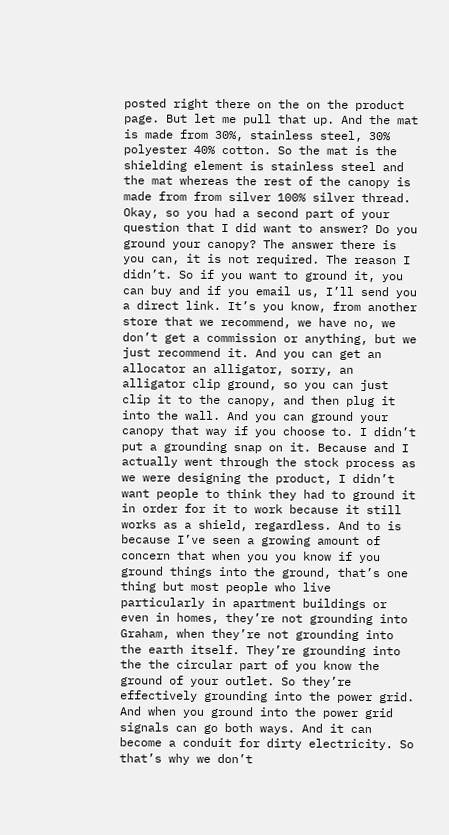posted right there on the on the product page. But let me pull that up. And the mat is made from 30%, stainless steel, 30% polyester 40% cotton. So the mat is the shielding element is stainless steel and the mat whereas the rest of the canopy is made from from silver 100% silver thread. Okay, so you had a second part of your question that I did want to answer? Do you ground your canopy? The answer there is you can, it is not required. The reason I didn’t. So if you want to ground it, you can buy and if you email us, I’ll send you a direct link. It’s you know, from another store that we recommend, we have no, we don’t get a commission or anything, but we just recommend it. And you can get an allocator an alligator, sorry, an alligator clip ground, so you can just clip it to the canopy, and then plug it into the wall. And you can ground your canopy that way if you choose to. I didn’t put a grounding snap on it. Because and I actually went through the stock process as we were designing the product, I didn’t want people to think they had to ground it in order for it to work because it still works as a shield, regardless. And to is because I’ve seen a growing amount of concern that when you you know if you ground things into the ground, that’s one thing but most people who live particularly in apartment buildings or even in homes, they’re not grounding into Graham, when they’re not grounding into the earth itself. They’re grounding into the the circular part of you know the ground of your outlet. So they’re effectively grounding into the power grid. And when you ground into the power grid signals can go both ways. And it can become a conduit for dirty electricity. So that’s why we don’t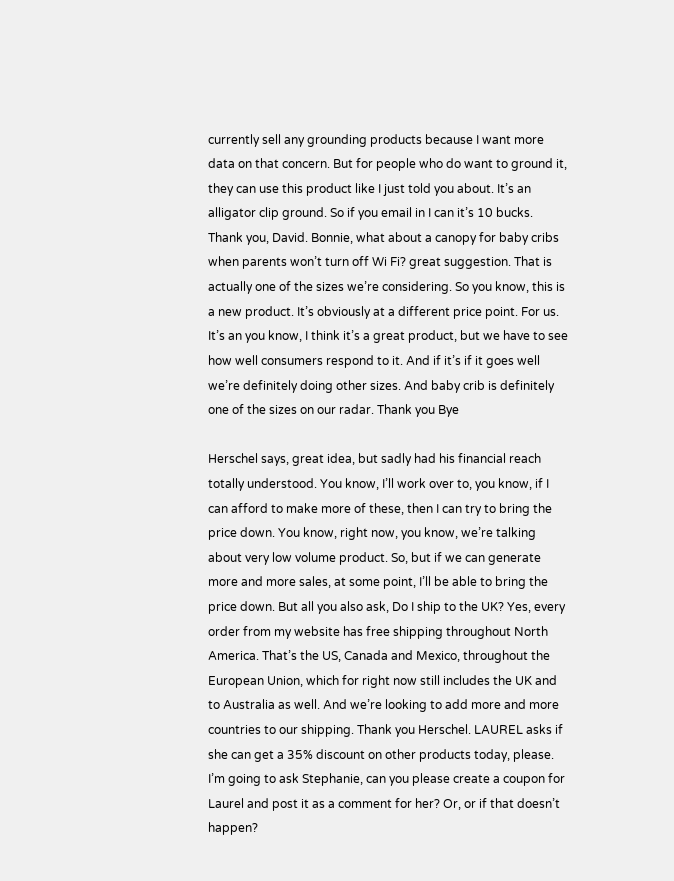currently sell any grounding products because I want more data on that concern. But for people who do want to ground it, they can use this product like I just told you about. It’s an alligator clip ground. So if you email in I can it’s 10 bucks. Thank you, David. Bonnie, what about a canopy for baby cribs when parents won’t turn off Wi Fi? great suggestion. That is actually one of the sizes we’re considering. So you know, this is a new product. It’s obviously at a different price point. For us. It’s an you know, I think it’s a great product, but we have to see how well consumers respond to it. And if it’s if it goes well we’re definitely doing other sizes. And baby crib is definitely one of the sizes on our radar. Thank you Bye

Herschel says, great idea, but sadly had his financial reach totally understood. You know, I’ll work over to, you know, if I can afford to make more of these, then I can try to bring the price down. You know, right now, you know, we’re talking about very low volume product. So, but if we can generate more and more sales, at some point, I’ll be able to bring the price down. But all you also ask, Do I ship to the UK? Yes, every order from my website has free shipping throughout North America. That’s the US, Canada and Mexico, throughout the European Union, which for right now still includes the UK and to Australia as well. And we’re looking to add more and more countries to our shipping. Thank you Herschel. LAUREL asks if she can get a 35% discount on other products today, please. I’m going to ask Stephanie, can you please create a coupon for Laurel and post it as a comment for her? Or, or if that doesn’t happen?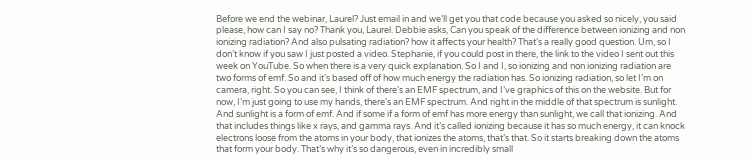Before we end the webinar, Laurel? Just email in and we’ll get you that code because you asked so nicely, you said please, how can I say no? Thank you, Laurel. Debbie asks, Can you speak of the difference between ionizing and non ionizing radiation? And also pulsating radiation? how it affects your health? That’s a really good question. Um, so I don’t know if you saw I just posted a video. Stephanie, if you could post in there, the link to the video I sent out this week on YouTube. So when there is a very quick explanation. So I and I, so ionizing and non ionizing radiation are two forms of emf. So and it’s based off of how much energy the radiation has. So ionizing radiation, so let I’m on camera, right. So you can see, I think of there’s an EMF spectrum, and I’ve graphics of this on the website. But for now, I’m just going to use my hands, there’s an EMF spectrum. And right in the middle of that spectrum is sunlight. And sunlight is a form of emf. And if some if a form of emf has more energy than sunlight, we call that ionizing. And that includes things like x rays, and gamma rays. And it’s called ionizing because it has so much energy, it can knock electrons loose from the atoms in your body, that ionizes the atoms, that’s that. So it starts breaking down the atoms that form your body. That’s why it’s so dangerous, even in incredibly small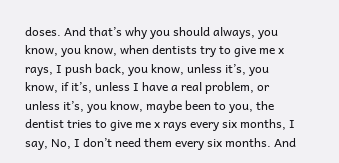doses. And that’s why you should always, you know, you know, when dentists try to give me x rays, I push back, you know, unless it’s, you know, if it’s, unless I have a real problem, or unless it’s, you know, maybe been to you, the dentist tries to give me x rays every six months, I say, No, I don’t need them every six months. And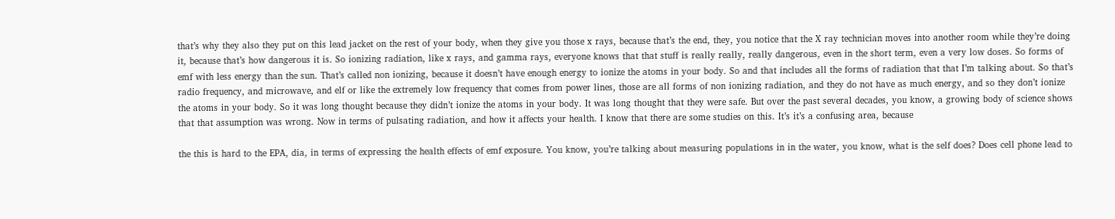that’s why they also they put on this lead jacket on the rest of your body, when they give you those x rays, because that’s the end, they, you notice that the X ray technician moves into another room while they’re doing it, because that’s how dangerous it is. So ionizing radiation, like x rays, and gamma rays, everyone knows that that stuff is really really, really dangerous, even in the short term, even a very low doses. So forms of emf with less energy than the sun. That’s called non ionizing, because it doesn’t have enough energy to ionize the atoms in your body. So and that includes all the forms of radiation that that I’m talking about. So that’s radio frequency, and microwave, and elf or like the extremely low frequency that comes from power lines, those are all forms of non ionizing radiation, and they do not have as much energy, and so they don’t ionize the atoms in your body. So it was long thought because they didn’t ionize the atoms in your body. It was long thought that they were safe. But over the past several decades, you know, a growing body of science shows that that assumption was wrong. Now in terms of pulsating radiation, and how it affects your health. I know that there are some studies on this. It’s it’s a confusing area, because

the this is hard to the EPA, dia, in terms of expressing the health effects of emf exposure. You know, you’re talking about measuring populations in in the water, you know, what is the self does? Does cell phone lead to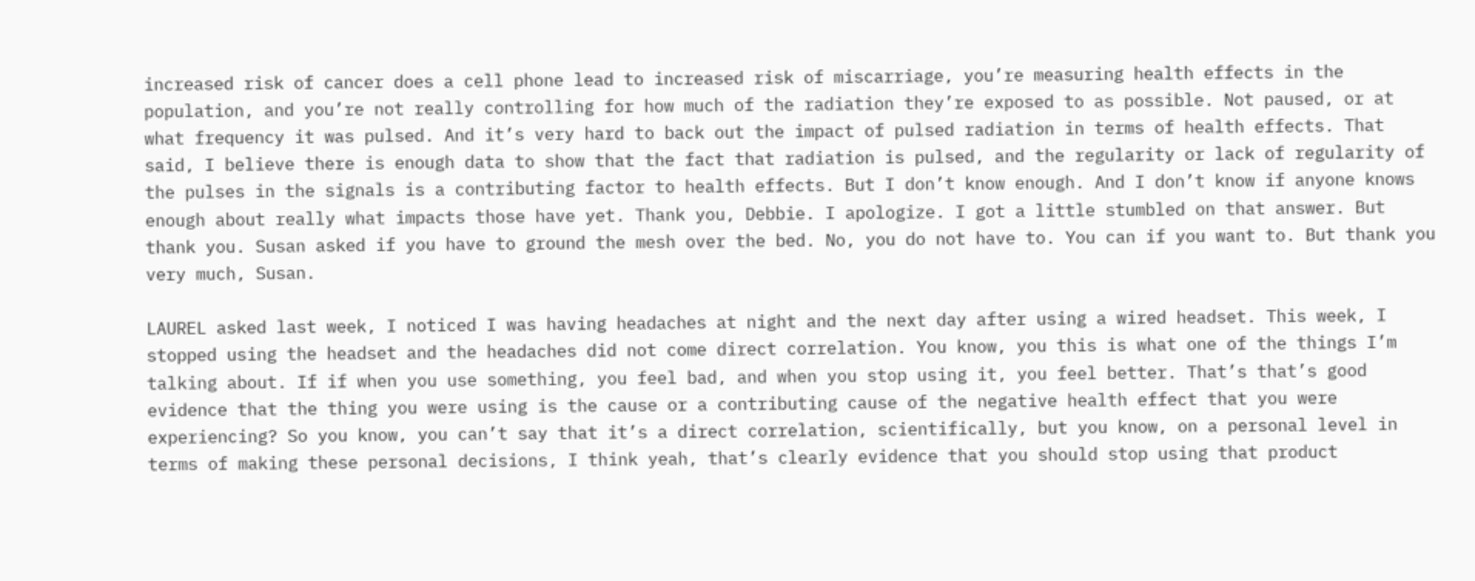increased risk of cancer does a cell phone lead to increased risk of miscarriage, you’re measuring health effects in the population, and you’re not really controlling for how much of the radiation they’re exposed to as possible. Not paused, or at what frequency it was pulsed. And it’s very hard to back out the impact of pulsed radiation in terms of health effects. That said, I believe there is enough data to show that the fact that radiation is pulsed, and the regularity or lack of regularity of the pulses in the signals is a contributing factor to health effects. But I don’t know enough. And I don’t know if anyone knows enough about really what impacts those have yet. Thank you, Debbie. I apologize. I got a little stumbled on that answer. But thank you. Susan asked if you have to ground the mesh over the bed. No, you do not have to. You can if you want to. But thank you very much, Susan.

LAUREL asked last week, I noticed I was having headaches at night and the next day after using a wired headset. This week, I stopped using the headset and the headaches did not come direct correlation. You know, you this is what one of the things I’m talking about. If if when you use something, you feel bad, and when you stop using it, you feel better. That’s that’s good evidence that the thing you were using is the cause or a contributing cause of the negative health effect that you were experiencing? So you know, you can’t say that it’s a direct correlation, scientifically, but you know, on a personal level in terms of making these personal decisions, I think yeah, that’s clearly evidence that you should stop using that product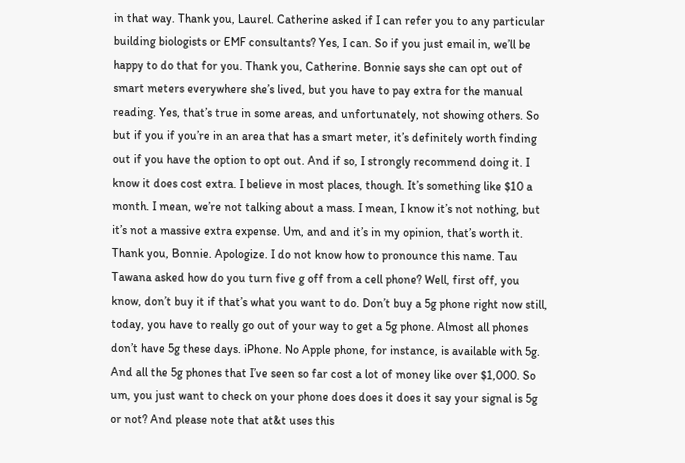in that way. Thank you, Laurel. Catherine asked if I can refer you to any particular building biologists or EMF consultants? Yes, I can. So if you just email in, we’ll be happy to do that for you. Thank you, Catherine. Bonnie says she can opt out of smart meters everywhere she’s lived, but you have to pay extra for the manual reading. Yes, that’s true in some areas, and unfortunately, not showing others. So but if you if you’re in an area that has a smart meter, it’s definitely worth finding out if you have the option to opt out. And if so, I strongly recommend doing it. I know it does cost extra. I believe in most places, though. It’s something like $10 a month. I mean, we’re not talking about a mass. I mean, I know it’s not nothing, but it’s not a massive extra expense. Um, and and it’s in my opinion, that’s worth it. Thank you, Bonnie. Apologize. I do not know how to pronounce this name. Tau Tawana asked how do you turn five g off from a cell phone? Well, first off, you know, don’t buy it if that’s what you want to do. Don’t buy a 5g phone right now still, today, you have to really go out of your way to get a 5g phone. Almost all phones don’t have 5g these days. iPhone. No Apple phone, for instance, is available with 5g. And all the 5g phones that I’ve seen so far cost a lot of money like over $1,000. So um, you just want to check on your phone does does it does it say your signal is 5g or not? And please note that at&t uses this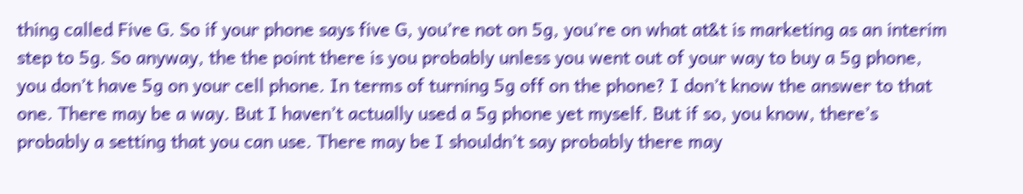thing called Five G. So if your phone says five G, you’re not on 5g, you’re on what at&t is marketing as an interim step to 5g. So anyway, the the point there is you probably unless you went out of your way to buy a 5g phone, you don’t have 5g on your cell phone. In terms of turning 5g off on the phone? I don’t know the answer to that one. There may be a way. But I haven’t actually used a 5g phone yet myself. But if so, you know, there’s probably a setting that you can use. There may be I shouldn’t say probably there may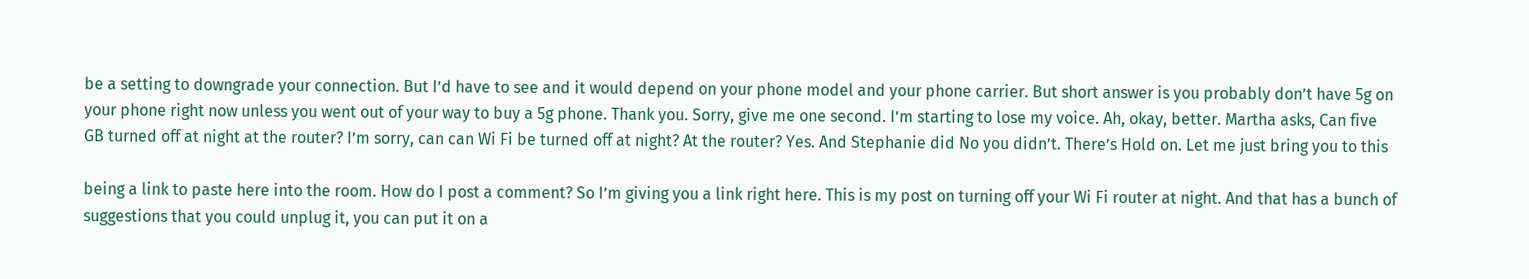be a setting to downgrade your connection. But I’d have to see and it would depend on your phone model and your phone carrier. But short answer is you probably don’t have 5g on your phone right now unless you went out of your way to buy a 5g phone. Thank you. Sorry, give me one second. I’m starting to lose my voice. Ah, okay, better. Martha asks, Can five GB turned off at night at the router? I’m sorry, can can Wi Fi be turned off at night? At the router? Yes. And Stephanie did No you didn’t. There’s Hold on. Let me just bring you to this

being a link to paste here into the room. How do I post a comment? So I’m giving you a link right here. This is my post on turning off your Wi Fi router at night. And that has a bunch of suggestions that you could unplug it, you can put it on a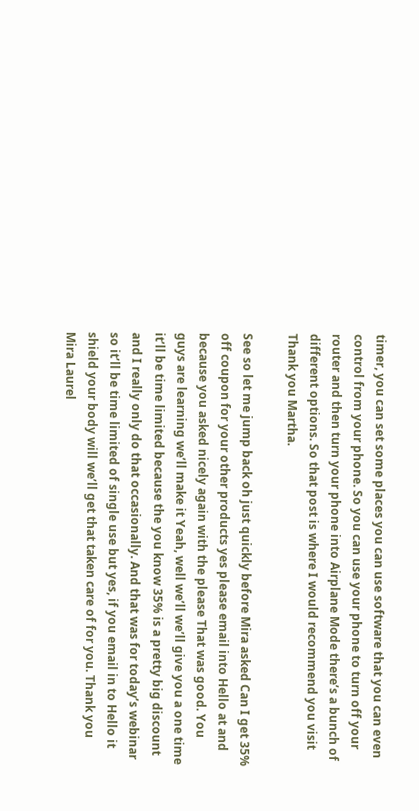timer, you can set some places you can use software that you can even control from your phone. So you can use your phone to turn off your router and then turn your phone into Airplane Mode there’s a bunch of different options. So that post is where I would recommend you visit Thank you Martha.

See so let me jump back oh just quickly before Mira asked Can I get 35% off coupon for your other products yes please email into Hello at and because you asked nicely again with the please That was good. You guys are learning we’ll make it Yeah, well we’ll we’ll give you a one time it’ll be time limited because the you know 35% is a pretty big discount and I really only do that occasionally. And that was for today’s webinar so it’ll be time limited of single use but yes, if you email in to Hello it shield your body will we’ll get that taken care of for you. Thank you Mira Laurel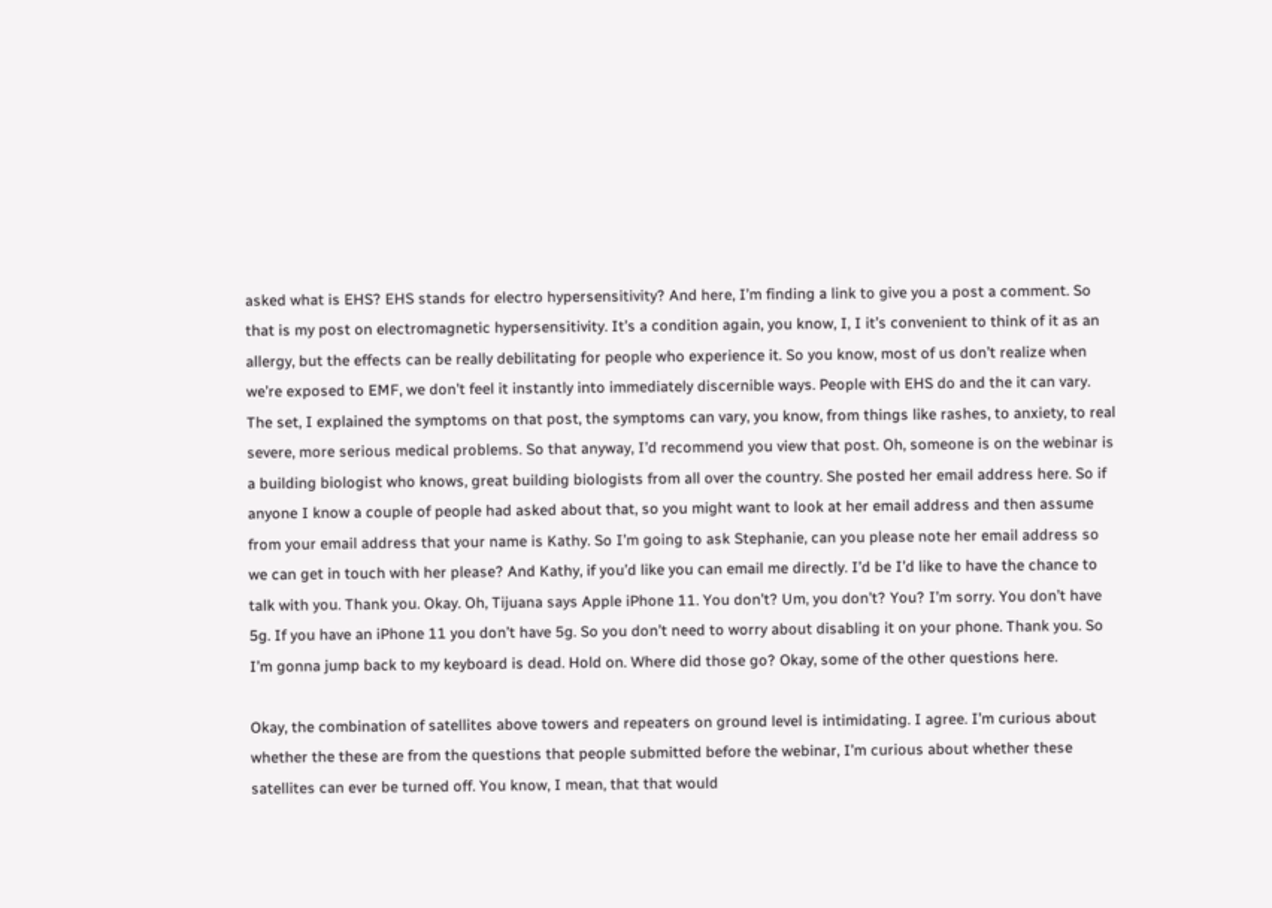asked what is EHS? EHS stands for electro hypersensitivity? And here, I’m finding a link to give you a post a comment. So that is my post on electromagnetic hypersensitivity. It’s a condition again, you know, I, I it’s convenient to think of it as an allergy, but the effects can be really debilitating for people who experience it. So you know, most of us don’t realize when we’re exposed to EMF, we don’t feel it instantly into immediately discernible ways. People with EHS do and the it can vary. The set, I explained the symptoms on that post, the symptoms can vary, you know, from things like rashes, to anxiety, to real severe, more serious medical problems. So that anyway, I’d recommend you view that post. Oh, someone is on the webinar is a building biologist who knows, great building biologists from all over the country. She posted her email address here. So if anyone I know a couple of people had asked about that, so you might want to look at her email address and then assume from your email address that your name is Kathy. So I’m going to ask Stephanie, can you please note her email address so we can get in touch with her please? And Kathy, if you’d like you can email me directly. I’d be I’d like to have the chance to talk with you. Thank you. Okay. Oh, Tijuana says Apple iPhone 11. You don’t? Um, you don’t? You? I’m sorry. You don’t have 5g. If you have an iPhone 11 you don’t have 5g. So you don’t need to worry about disabling it on your phone. Thank you. So I’m gonna jump back to my keyboard is dead. Hold on. Where did those go? Okay, some of the other questions here.

Okay, the combination of satellites above towers and repeaters on ground level is intimidating. I agree. I’m curious about whether the these are from the questions that people submitted before the webinar, I’m curious about whether these satellites can ever be turned off. You know, I mean, that that would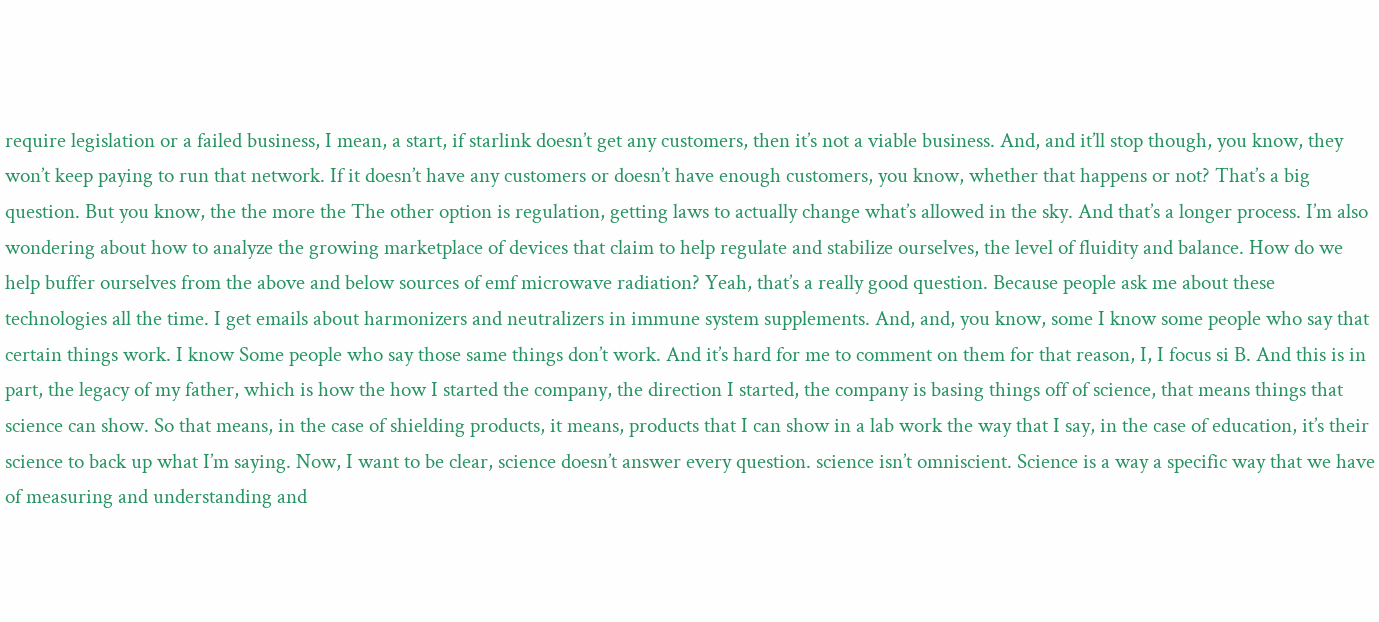require legislation or a failed business, I mean, a start, if starlink doesn’t get any customers, then it’s not a viable business. And, and it’ll stop though, you know, they won’t keep paying to run that network. If it doesn’t have any customers or doesn’t have enough customers, you know, whether that happens or not? That’s a big question. But you know, the the more the The other option is regulation, getting laws to actually change what’s allowed in the sky. And that’s a longer process. I’m also wondering about how to analyze the growing marketplace of devices that claim to help regulate and stabilize ourselves, the level of fluidity and balance. How do we help buffer ourselves from the above and below sources of emf microwave radiation? Yeah, that’s a really good question. Because people ask me about these technologies all the time. I get emails about harmonizers and neutralizers in immune system supplements. And, and, you know, some I know some people who say that certain things work. I know Some people who say those same things don’t work. And it’s hard for me to comment on them for that reason, I, I focus si B. And this is in part, the legacy of my father, which is how the how I started the company, the direction I started, the company is basing things off of science, that means things that science can show. So that means, in the case of shielding products, it means, products that I can show in a lab work the way that I say, in the case of education, it’s their science to back up what I’m saying. Now, I want to be clear, science doesn’t answer every question. science isn’t omniscient. Science is a way a specific way that we have of measuring and understanding and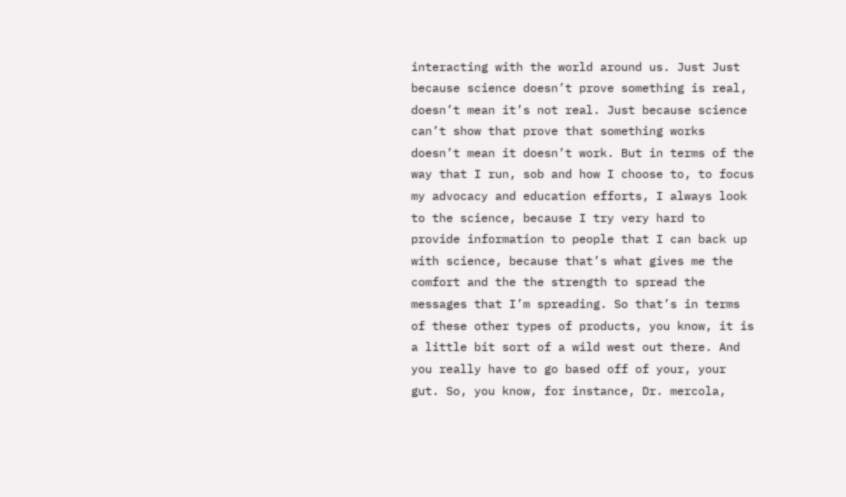interacting with the world around us. Just Just because science doesn’t prove something is real, doesn’t mean it’s not real. Just because science can’t show that prove that something works doesn’t mean it doesn’t work. But in terms of the way that I run, sob and how I choose to, to focus my advocacy and education efforts, I always look to the science, because I try very hard to provide information to people that I can back up with science, because that’s what gives me the comfort and the the strength to spread the messages that I’m spreading. So that’s in terms of these other types of products, you know, it is a little bit sort of a wild west out there. And you really have to go based off of your, your gut. So, you know, for instance, Dr. mercola,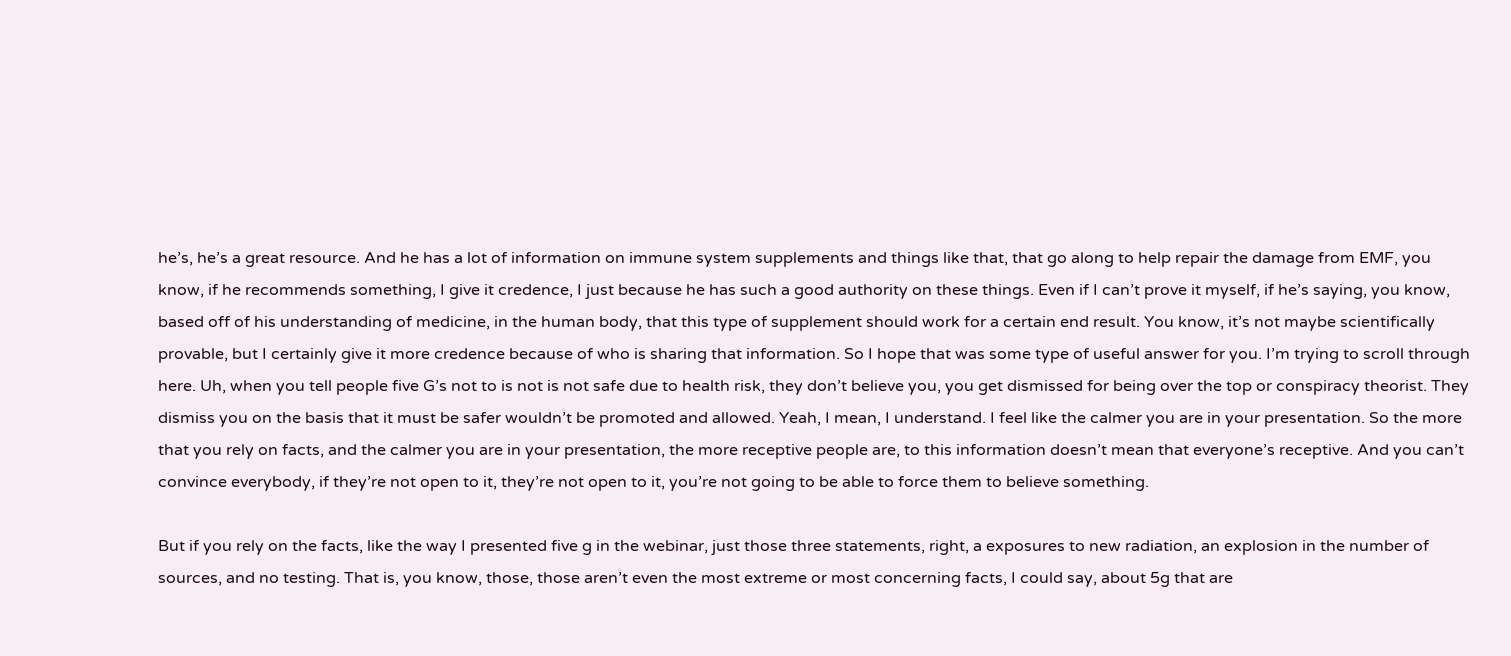he’s, he’s a great resource. And he has a lot of information on immune system supplements and things like that, that go along to help repair the damage from EMF, you know, if he recommends something, I give it credence, I just because he has such a good authority on these things. Even if I can’t prove it myself, if he’s saying, you know, based off of his understanding of medicine, in the human body, that this type of supplement should work for a certain end result. You know, it’s not maybe scientifically provable, but I certainly give it more credence because of who is sharing that information. So I hope that was some type of useful answer for you. I’m trying to scroll through here. Uh, when you tell people five G’s not to is not is not safe due to health risk, they don’t believe you, you get dismissed for being over the top or conspiracy theorist. They dismiss you on the basis that it must be safer wouldn’t be promoted and allowed. Yeah, I mean, I understand. I feel like the calmer you are in your presentation. So the more that you rely on facts, and the calmer you are in your presentation, the more receptive people are, to this information doesn’t mean that everyone’s receptive. And you can’t convince everybody, if they’re not open to it, they’re not open to it, you’re not going to be able to force them to believe something.

But if you rely on the facts, like the way I presented five g in the webinar, just those three statements, right, a exposures to new radiation, an explosion in the number of sources, and no testing. That is, you know, those, those aren’t even the most extreme or most concerning facts, I could say, about 5g that are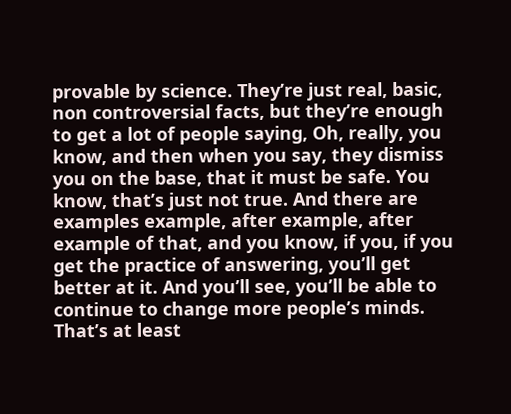provable by science. They’re just real, basic, non controversial facts, but they’re enough to get a lot of people saying, Oh, really, you know, and then when you say, they dismiss you on the base, that it must be safe. You know, that’s just not true. And there are examples example, after example, after example of that, and you know, if you, if you get the practice of answering, you’ll get better at it. And you’ll see, you’ll be able to continue to change more people’s minds. That’s at least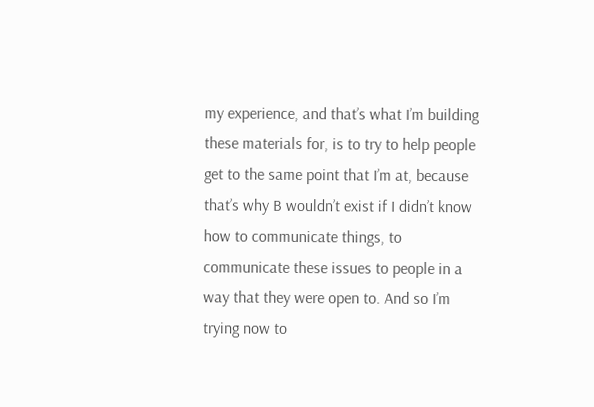my experience, and that’s what I’m building these materials for, is to try to help people get to the same point that I’m at, because that’s why B wouldn’t exist if I didn’t know how to communicate things, to communicate these issues to people in a way that they were open to. And so I’m trying now to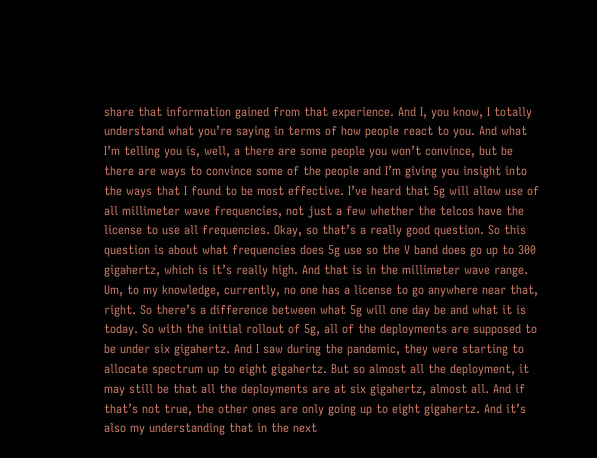share that information gained from that experience. And I, you know, I totally understand what you’re saying in terms of how people react to you. And what I’m telling you is, well, a there are some people you won’t convince, but be there are ways to convince some of the people and I’m giving you insight into the ways that I found to be most effective. I’ve heard that 5g will allow use of all millimeter wave frequencies, not just a few whether the telcos have the license to use all frequencies. Okay, so that’s a really good question. So this question is about what frequencies does 5g use so the V band does go up to 300 gigahertz, which is it’s really high. And that is in the millimeter wave range. Um, to my knowledge, currently, no one has a license to go anywhere near that, right. So there’s a difference between what 5g will one day be and what it is today. So with the initial rollout of 5g, all of the deployments are supposed to be under six gigahertz. And I saw during the pandemic, they were starting to allocate spectrum up to eight gigahertz. But so almost all the deployment, it may still be that all the deployments are at six gigahertz, almost all. And if that’s not true, the other ones are only going up to eight gigahertz. And it’s also my understanding that in the next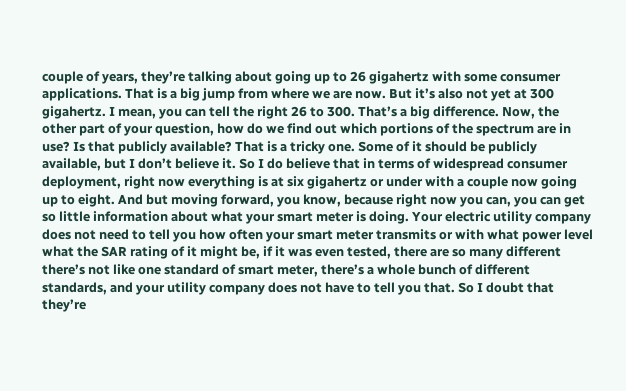couple of years, they’re talking about going up to 26 gigahertz with some consumer applications. That is a big jump from where we are now. But it’s also not yet at 300 gigahertz. I mean, you can tell the right 26 to 300. That’s a big difference. Now, the other part of your question, how do we find out which portions of the spectrum are in use? Is that publicly available? That is a tricky one. Some of it should be publicly available, but I don’t believe it. So I do believe that in terms of widespread consumer deployment, right now everything is at six gigahertz or under with a couple now going up to eight. And but moving forward, you know, because right now you can, you can get so little information about what your smart meter is doing. Your electric utility company does not need to tell you how often your smart meter transmits or with what power level what the SAR rating of it might be, if it was even tested, there are so many different there’s not like one standard of smart meter, there’s a whole bunch of different standards, and your utility company does not have to tell you that. So I doubt that they’re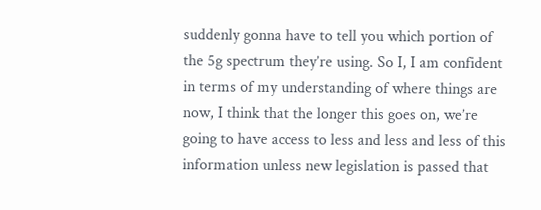suddenly gonna have to tell you which portion of the 5g spectrum they’re using. So I, I am confident in terms of my understanding of where things are now, I think that the longer this goes on, we’re going to have access to less and less and less of this information unless new legislation is passed that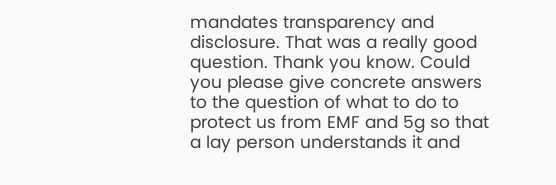mandates transparency and disclosure. That was a really good question. Thank you know. Could you please give concrete answers to the question of what to do to protect us from EMF and 5g so that a lay person understands it and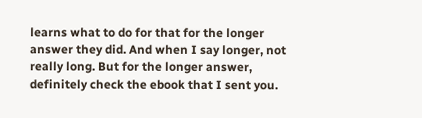learns what to do for that for the longer answer they did. And when I say longer, not really long. But for the longer answer, definitely check the ebook that I sent you.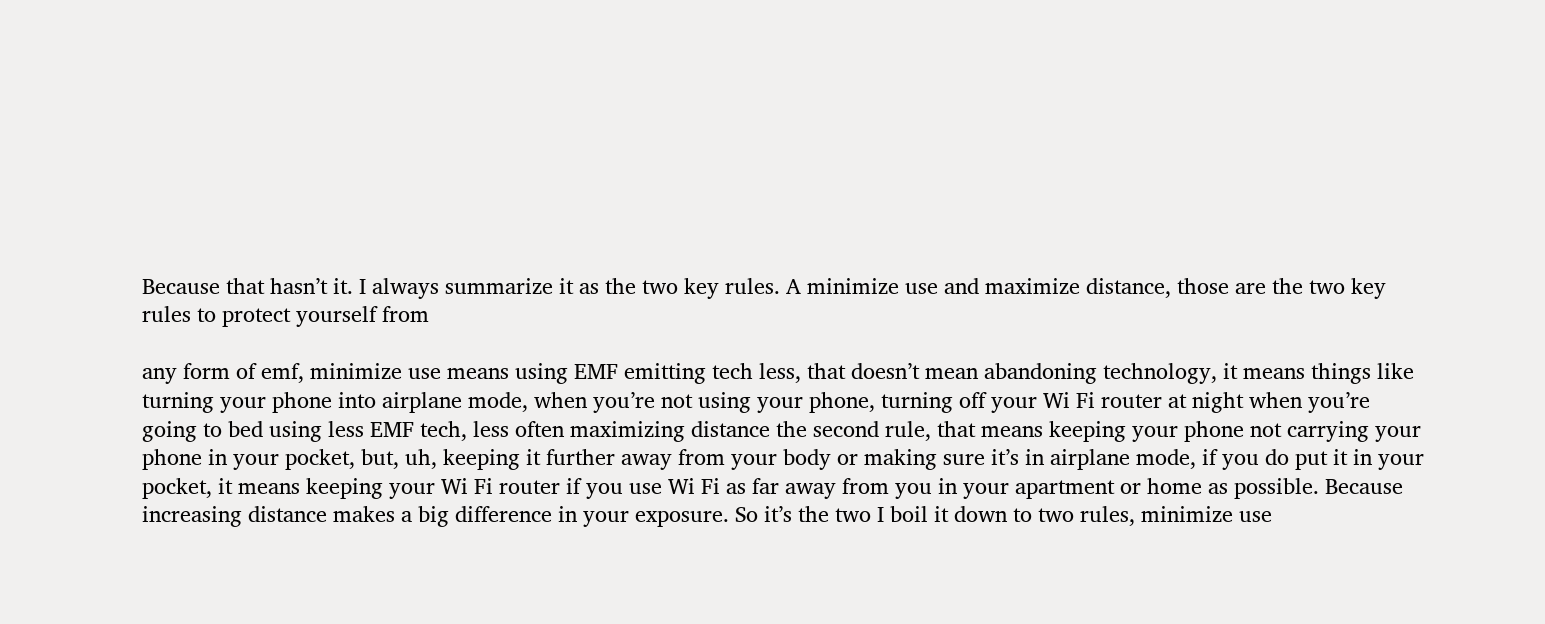Because that hasn’t it. I always summarize it as the two key rules. A minimize use and maximize distance, those are the two key rules to protect yourself from

any form of emf, minimize use means using EMF emitting tech less, that doesn’t mean abandoning technology, it means things like turning your phone into airplane mode, when you’re not using your phone, turning off your Wi Fi router at night when you’re going to bed using less EMF tech, less often maximizing distance the second rule, that means keeping your phone not carrying your phone in your pocket, but, uh, keeping it further away from your body or making sure it’s in airplane mode, if you do put it in your pocket, it means keeping your Wi Fi router if you use Wi Fi as far away from you in your apartment or home as possible. Because increasing distance makes a big difference in your exposure. So it’s the two I boil it down to two rules, minimize use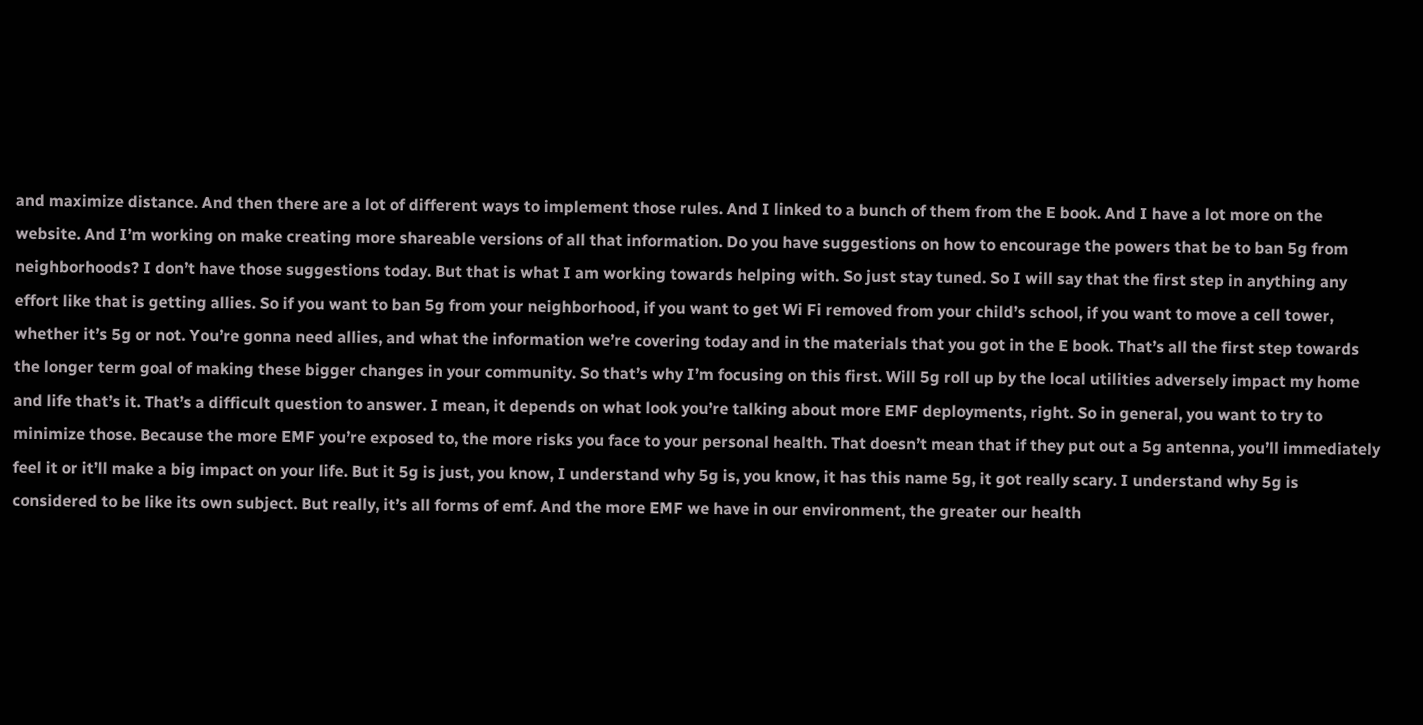and maximize distance. And then there are a lot of different ways to implement those rules. And I linked to a bunch of them from the E book. And I have a lot more on the website. And I’m working on make creating more shareable versions of all that information. Do you have suggestions on how to encourage the powers that be to ban 5g from neighborhoods? I don’t have those suggestions today. But that is what I am working towards helping with. So just stay tuned. So I will say that the first step in anything any effort like that is getting allies. So if you want to ban 5g from your neighborhood, if you want to get Wi Fi removed from your child’s school, if you want to move a cell tower, whether it’s 5g or not. You’re gonna need allies, and what the information we’re covering today and in the materials that you got in the E book. That’s all the first step towards the longer term goal of making these bigger changes in your community. So that’s why I’m focusing on this first. Will 5g roll up by the local utilities adversely impact my home and life that’s it. That’s a difficult question to answer. I mean, it depends on what look you’re talking about more EMF deployments, right. So in general, you want to try to minimize those. Because the more EMF you’re exposed to, the more risks you face to your personal health. That doesn’t mean that if they put out a 5g antenna, you’ll immediately feel it or it’ll make a big impact on your life. But it 5g is just, you know, I understand why 5g is, you know, it has this name 5g, it got really scary. I understand why 5g is considered to be like its own subject. But really, it’s all forms of emf. And the more EMF we have in our environment, the greater our health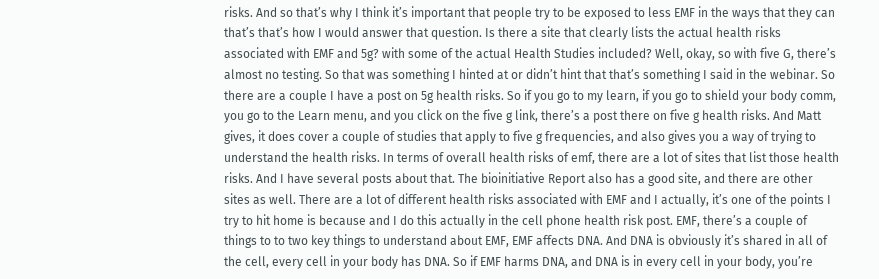risks. And so that’s why I think it’s important that people try to be exposed to less EMF in the ways that they can that’s that’s how I would answer that question. Is there a site that clearly lists the actual health risks associated with EMF and 5g? with some of the actual Health Studies included? Well, okay, so with five G, there’s almost no testing. So that was something I hinted at or didn’t hint that that’s something I said in the webinar. So there are a couple I have a post on 5g health risks. So if you go to my learn, if you go to shield your body comm, you go to the Learn menu, and you click on the five g link, there’s a post there on five g health risks. And Matt gives, it does cover a couple of studies that apply to five g frequencies, and also gives you a way of trying to understand the health risks. In terms of overall health risks of emf, there are a lot of sites that list those health risks. And I have several posts about that. The bioinitiative Report also has a good site, and there are other sites as well. There are a lot of different health risks associated with EMF and I actually, it’s one of the points I try to hit home is because and I do this actually in the cell phone health risk post. EMF, there’s a couple of things to to two key things to understand about EMF, EMF affects DNA. And DNA is obviously it’s shared in all of the cell, every cell in your body has DNA. So if EMF harms DNA, and DNA is in every cell in your body, you’re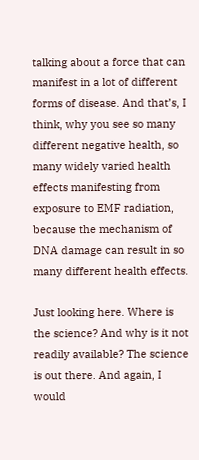talking about a force that can manifest in a lot of different forms of disease. And that’s, I think, why you see so many different negative health, so many widely varied health effects manifesting from exposure to EMF radiation, because the mechanism of DNA damage can result in so many different health effects.

Just looking here. Where is the science? And why is it not readily available? The science is out there. And again, I would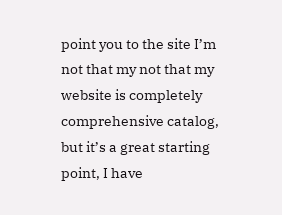point you to the site I’m not that my not that my website is completely comprehensive catalog, but it’s a great starting point, I have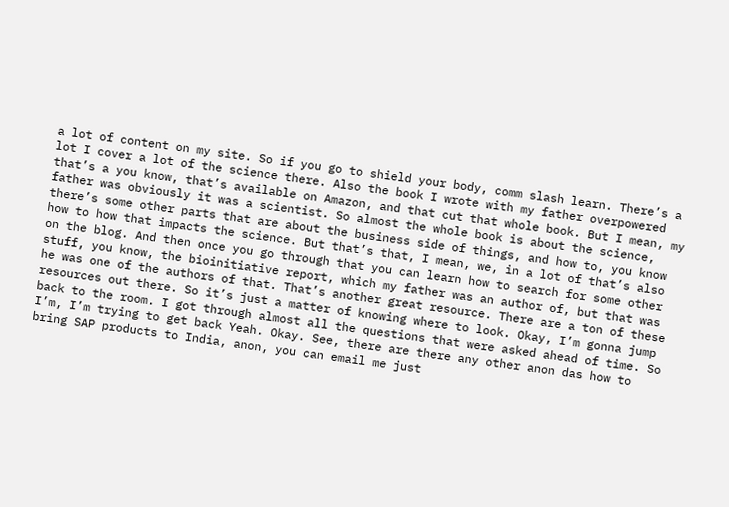a lot of content on my site. So if you go to shield your body, comm slash learn. There’s a lot I cover a lot of the science there. Also the book I wrote with my father overpowered that’s a you know, that’s available on Amazon, and that cut that whole book. But I mean, my father was obviously it was a scientist. So almost the whole book is about the science, there’s some other parts that are about the business side of things, and how to, you know how to how that impacts the science. But that’s that, I mean, we, in a lot of that’s also on the blog. And then once you go through that you can learn how to search for some other stuff, you know, the bioinitiative report, which my father was an author of, but that was he was one of the authors of that. That’s another great resource. There are a ton of these resources out there. So it’s just a matter of knowing where to look. Okay, I’m gonna jump back to the room. I got through almost all the questions that were asked ahead of time. So I’m, I’m trying to get back Yeah. Okay. See, there are there any other anon das how to bring SAP products to India, anon, you can email me just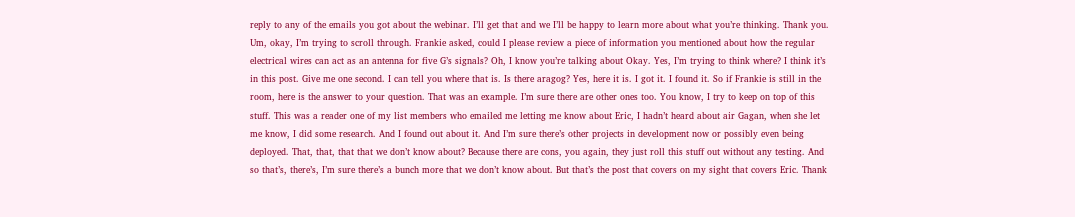reply to any of the emails you got about the webinar. I’ll get that and we I’ll be happy to learn more about what you’re thinking. Thank you. Um, okay, I’m trying to scroll through. Frankie asked, could I please review a piece of information you mentioned about how the regular electrical wires can act as an antenna for five G’s signals? Oh, I know you’re talking about Okay. Yes, I’m trying to think where? I think it’s in this post. Give me one second. I can tell you where that is. Is there aragog? Yes, here it is. I got it. I found it. So if Frankie is still in the room, here is the answer to your question. That was an example. I’m sure there are other ones too. You know, I try to keep on top of this stuff. This was a reader one of my list members who emailed me letting me know about Eric, I hadn’t heard about air Gagan, when she let me know, I did some research. And I found out about it. And I’m sure there’s other projects in development now or possibly even being deployed. That, that, that that we don’t know about? Because there are cons, you again, they just roll this stuff out without any testing. And so that’s, there’s, I’m sure there’s a bunch more that we don’t know about. But that’s the post that covers on my sight that covers Eric. Thank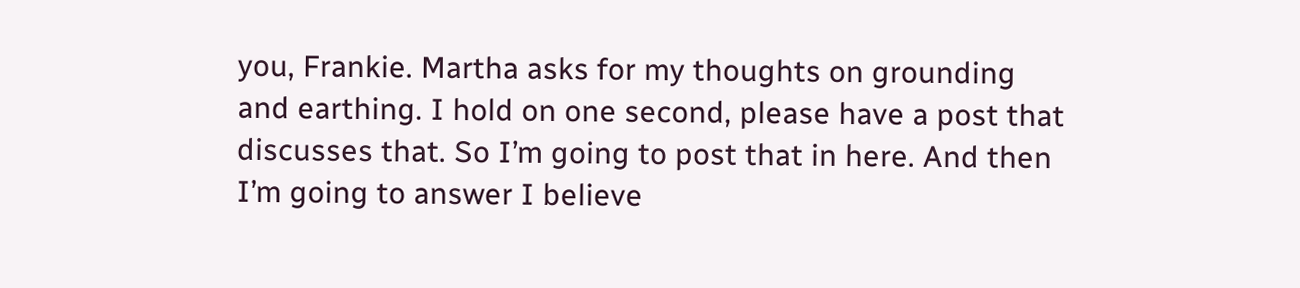you, Frankie. Martha asks for my thoughts on grounding and earthing. I hold on one second, please have a post that discusses that. So I’m going to post that in here. And then I’m going to answer I believe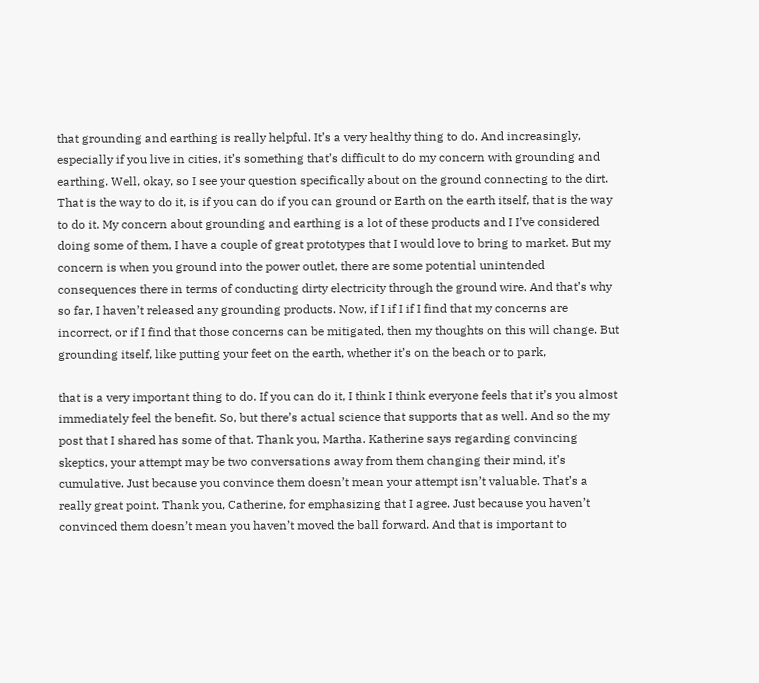that grounding and earthing is really helpful. It’s a very healthy thing to do. And increasingly, especially if you live in cities, it’s something that’s difficult to do my concern with grounding and earthing. Well, okay, so I see your question specifically about on the ground connecting to the dirt. That is the way to do it, is if you can do if you can ground or Earth on the earth itself, that is the way to do it. My concern about grounding and earthing is a lot of these products and I I’ve considered doing some of them, I have a couple of great prototypes that I would love to bring to market. But my concern is when you ground into the power outlet, there are some potential unintended consequences there in terms of conducting dirty electricity through the ground wire. And that’s why so far, I haven’t released any grounding products. Now, if I if I if I find that my concerns are incorrect, or if I find that those concerns can be mitigated, then my thoughts on this will change. But grounding itself, like putting your feet on the earth, whether it’s on the beach or to park,

that is a very important thing to do. If you can do it, I think I think everyone feels that it’s you almost immediately feel the benefit. So, but there’s actual science that supports that as well. And so the my post that I shared has some of that. Thank you, Martha. Katherine says regarding convincing skeptics, your attempt may be two conversations away from them changing their mind, it’s cumulative. Just because you convince them doesn’t mean your attempt isn’t valuable. That’s a really great point. Thank you, Catherine, for emphasizing that I agree. Just because you haven’t convinced them doesn’t mean you haven’t moved the ball forward. And that is important to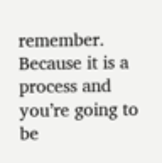remember. Because it is a process and you’re going to be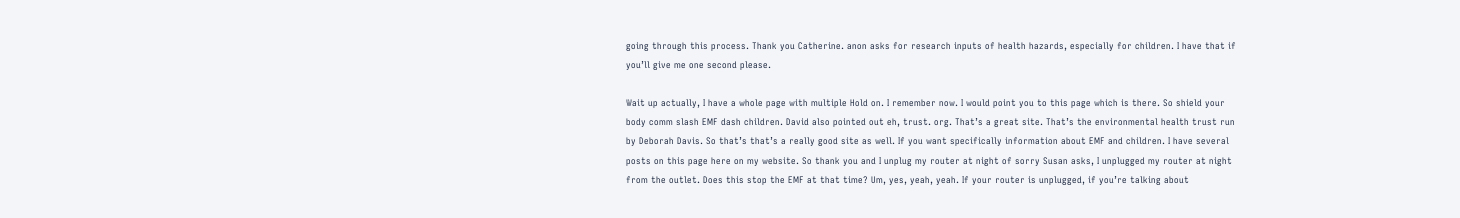going through this process. Thank you Catherine. anon asks for research inputs of health hazards, especially for children. I have that if you’ll give me one second please.

Wait up actually, I have a whole page with multiple Hold on. I remember now. I would point you to this page which is there. So shield your body comm slash EMF dash children. David also pointed out eh, trust. org. That’s a great site. That’s the environmental health trust run by Deborah Davis. So that’s that’s a really good site as well. If you want specifically information about EMF and children. I have several posts on this page here on my website. So thank you and I unplug my router at night of sorry Susan asks, I unplugged my router at night from the outlet. Does this stop the EMF at that time? Um, yes, yeah, yeah. If your router is unplugged, if you’re talking about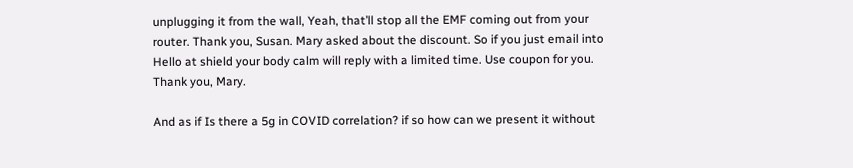unplugging it from the wall, Yeah, that’ll stop all the EMF coming out from your router. Thank you, Susan. Mary asked about the discount. So if you just email into Hello at shield your body calm will reply with a limited time. Use coupon for you. Thank you, Mary.

And as if Is there a 5g in COVID correlation? if so how can we present it without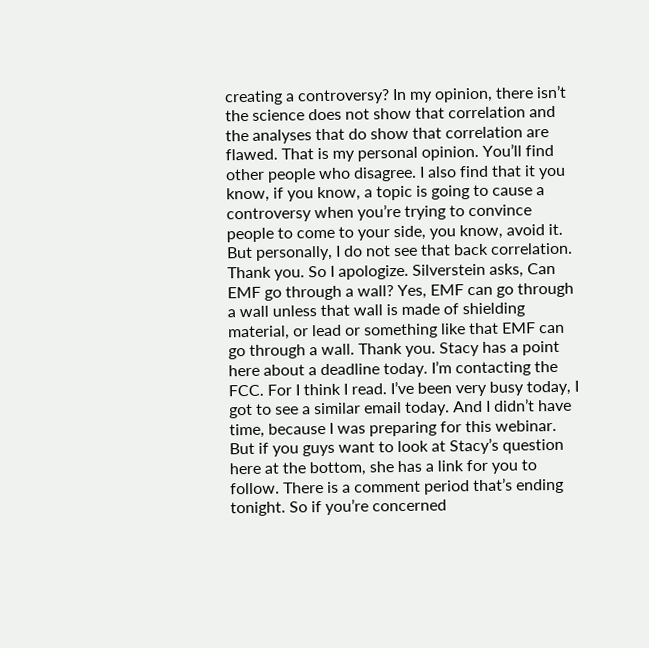creating a controversy? In my opinion, there isn’t the science does not show that correlation and the analyses that do show that correlation are flawed. That is my personal opinion. You’ll find other people who disagree. I also find that it you know, if you know, a topic is going to cause a controversy when you’re trying to convince people to come to your side, you know, avoid it. But personally, I do not see that back correlation. Thank you. So I apologize. Silverstein asks, Can EMF go through a wall? Yes, EMF can go through a wall unless that wall is made of shielding material, or lead or something like that EMF can go through a wall. Thank you. Stacy has a point here about a deadline today. I’m contacting the FCC. For I think I read. I’ve been very busy today, I got to see a similar email today. And I didn’t have time, because I was preparing for this webinar. But if you guys want to look at Stacy’s question here at the bottom, she has a link for you to follow. There is a comment period that’s ending tonight. So if you’re concerned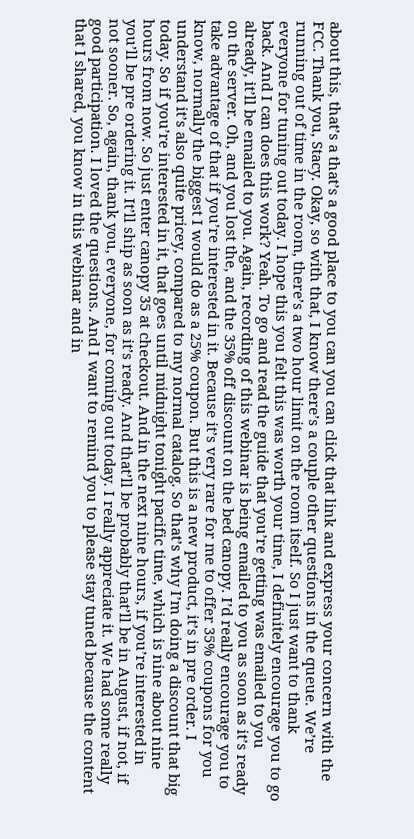about this, that’s a that’s a good place to you can you can click that link and express your concern with the FCC. Thank you, Stacy. Okay, so with that, I know there’s a couple other questions in the queue. We’re running out of time in the room, there’s a two hour limit on the room itself. So I just want to thank everyone for tuning out today. I hope this you felt this was worth your time, I definitely encourage you to go back. And I can does this work? Yeah. To go and read the guide that you’re getting was emailed to you already, it’ll be emailed to you. Again, recording of this webinar is being emailed to you as soon as it’s ready on the server. Oh, and you lost the, and the 35% off discount on the bed canopy. I’d really encourage you to take advantage of that if you’re interested in it. Because it’s very rare for me to offer 35% coupons for you know, normally the biggest I would do as a 25% coupon. But this is a new product, it’s in pre order. I understand it’s also quite pricey, compared to my normal catalog. So that’s why I’m doing a discount that big today. So if you’re interested in it, that goes until midnight tonight pacific time, which is nine about nine hours from now. So just enter canopy 35 at checkout. And in the next nine hours, if you’re interested in you’ll be pre ordering it. It’ll ship as soon as it’s ready. And that’ll be probably that’ll be in August, if not, if not sooner. So, again, thank you, everyone, for coming out today. I really appreciate it. We had some really good participation. I loved the questions. And I want to remind you to please stay tuned because the content that I shared, you know in this webinar and in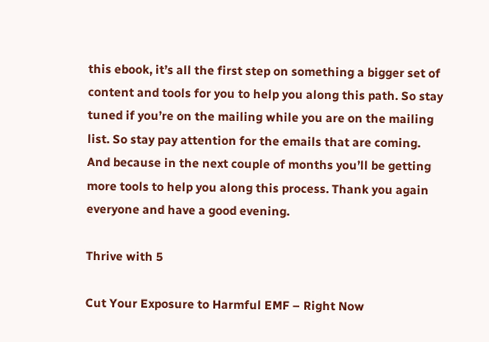this ebook, it’s all the first step on something a bigger set of content and tools for you to help you along this path. So stay tuned if you’re on the mailing while you are on the mailing list. So stay pay attention for the emails that are coming. And because in the next couple of months you’ll be getting more tools to help you along this process. Thank you again everyone and have a good evening.

Thrive with 5

Cut Your Exposure to Harmful EMF – Right Now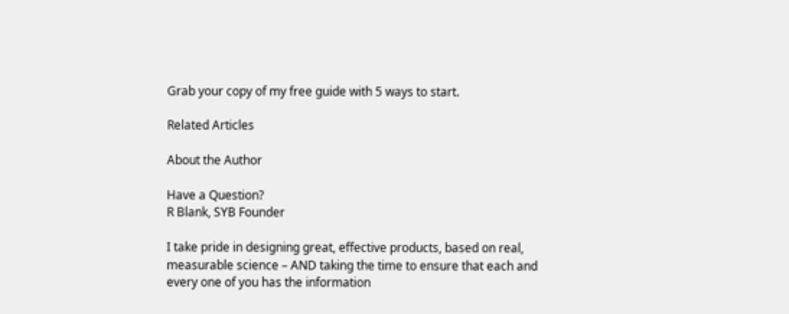Grab your copy of my free guide with 5 ways to start.

Related Articles

About the Author

Have a Question?
R Blank, SYB Founder

I take pride in designing great, effective products, based on real, measurable science – AND taking the time to ensure that each and every one of you has the information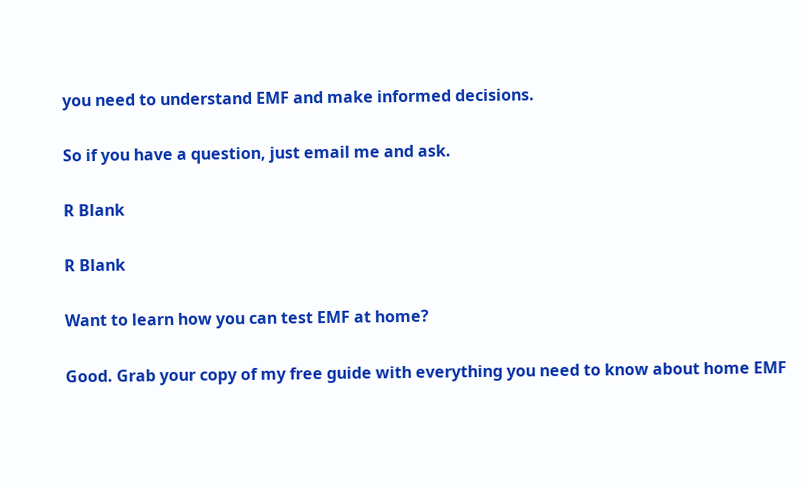you need to understand EMF and make informed decisions.

So if you have a question, just email me and ask.

R Blank

R Blank

Want to learn how you can test EMF at home?

Good. Grab your copy of my free guide with everything you need to know about home EMF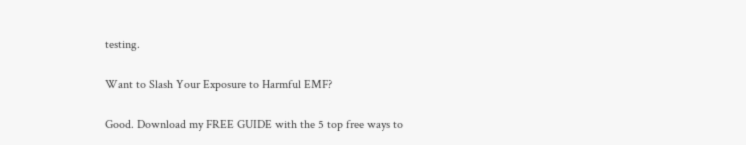testing.

Want to Slash Your Exposure to Harmful EMF?

Good. Download my FREE GUIDE with the 5 top free ways to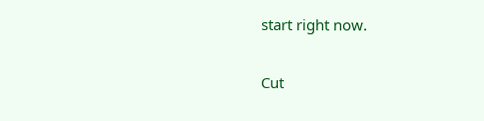start right now.

Cut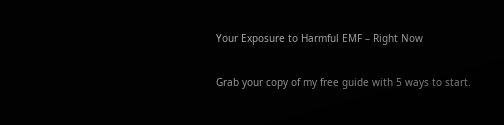Your Exposure to Harmful EMF – Right Now

Grab your copy of my free guide with 5 ways to start.